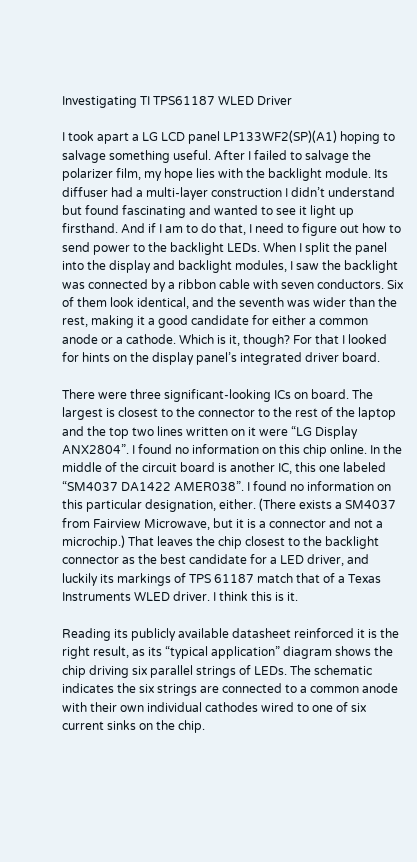Investigating TI TPS61187 WLED Driver

I took apart a LG LCD panel LP133WF2(SP)(A1) hoping to salvage something useful. After I failed to salvage the polarizer film, my hope lies with the backlight module. Its diffuser had a multi-layer construction I didn’t understand but found fascinating and wanted to see it light up firsthand. And if I am to do that, I need to figure out how to send power to the backlight LEDs. When I split the panel into the display and backlight modules, I saw the backlight was connected by a ribbon cable with seven conductors. Six of them look identical, and the seventh was wider than the rest, making it a good candidate for either a common anode or a cathode. Which is it, though? For that I looked for hints on the display panel’s integrated driver board.

There were three significant-looking ICs on board. The largest is closest to the connector to the rest of the laptop and the top two lines written on it were “LG Display ANX2804”. I found no information on this chip online. In the middle of the circuit board is another IC, this one labeled “SM4037 DA1422 AMER038”. I found no information on this particular designation, either. (There exists a SM4037 from Fairview Microwave, but it is a connector and not a microchip.) That leaves the chip closest to the backlight connector as the best candidate for a LED driver, and luckily its markings of TPS 61187 match that of a Texas Instruments WLED driver. I think this is it.

Reading its publicly available datasheet reinforced it is the right result, as its “typical application” diagram shows the chip driving six parallel strings of LEDs. The schematic indicates the six strings are connected to a common anode with their own individual cathodes wired to one of six current sinks on the chip.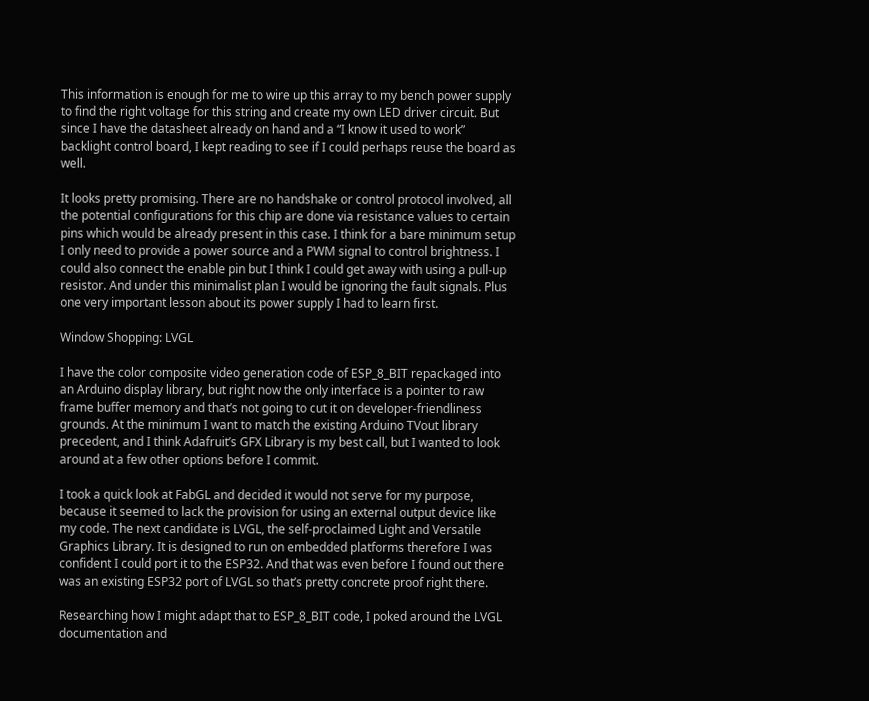This information is enough for me to wire up this array to my bench power supply to find the right voltage for this string and create my own LED driver circuit. But since I have the datasheet already on hand and a “I know it used to work” backlight control board, I kept reading to see if I could perhaps reuse the board as well.

It looks pretty promising. There are no handshake or control protocol involved, all the potential configurations for this chip are done via resistance values to certain pins which would be already present in this case. I think for a bare minimum setup I only need to provide a power source and a PWM signal to control brightness. I could also connect the enable pin but I think I could get away with using a pull-up resistor. And under this minimalist plan I would be ignoring the fault signals. Plus one very important lesson about its power supply I had to learn first.

Window Shopping: LVGL

I have the color composite video generation code of ESP_8_BIT repackaged into an Arduino display library, but right now the only interface is a pointer to raw frame buffer memory and that’s not going to cut it on developer-friendliness grounds. At the minimum I want to match the existing Arduino TVout library precedent, and I think Adafruit’s GFX Library is my best call, but I wanted to look around at a few other options before I commit.

I took a quick look at FabGL and decided it would not serve for my purpose, because it seemed to lack the provision for using an external output device like my code. The next candidate is LVGL, the self-proclaimed Light and Versatile Graphics Library. It is designed to run on embedded platforms therefore I was confident I could port it to the ESP32. And that was even before I found out there was an existing ESP32 port of LVGL so that’s pretty concrete proof right there.

Researching how I might adapt that to ESP_8_BIT code, I poked around the LVGL documentation and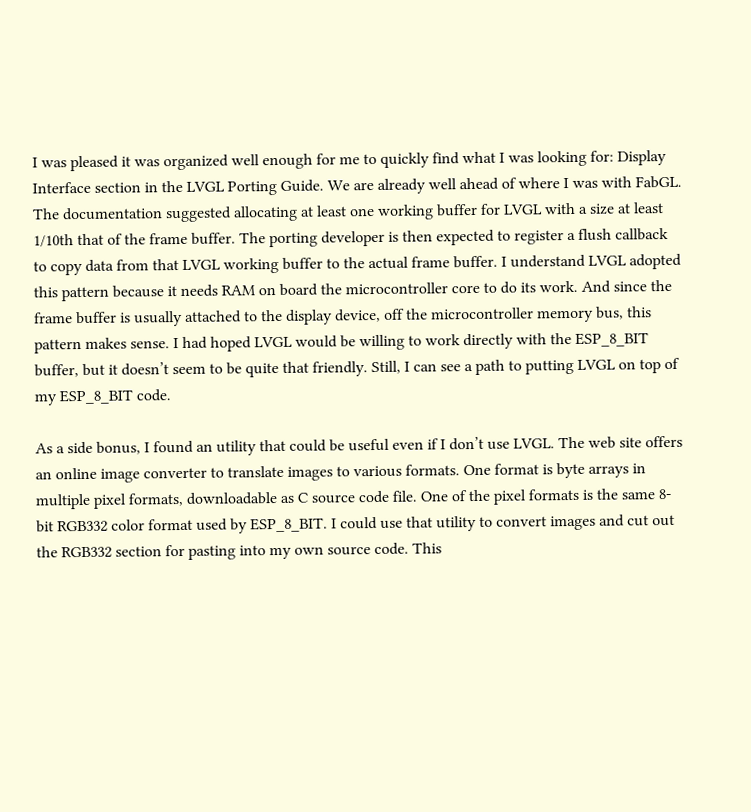I was pleased it was organized well enough for me to quickly find what I was looking for: Display Interface section in the LVGL Porting Guide. We are already well ahead of where I was with FabGL. The documentation suggested allocating at least one working buffer for LVGL with a size at least 1/10th that of the frame buffer. The porting developer is then expected to register a flush callback to copy data from that LVGL working buffer to the actual frame buffer. I understand LVGL adopted this pattern because it needs RAM on board the microcontroller core to do its work. And since the frame buffer is usually attached to the display device, off the microcontroller memory bus, this pattern makes sense. I had hoped LVGL would be willing to work directly with the ESP_8_BIT buffer, but it doesn’t seem to be quite that friendly. Still, I can see a path to putting LVGL on top of my ESP_8_BIT code.

As a side bonus, I found an utility that could be useful even if I don’t use LVGL. The web site offers an online image converter to translate images to various formats. One format is byte arrays in multiple pixel formats, downloadable as C source code file. One of the pixel formats is the same 8-bit RGB332 color format used by ESP_8_BIT. I could use that utility to convert images and cut out the RGB332 section for pasting into my own source code. This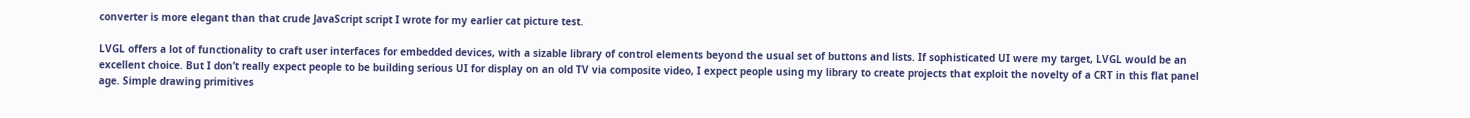converter is more elegant than that crude JavaScript script I wrote for my earlier cat picture test.

LVGL offers a lot of functionality to craft user interfaces for embedded devices, with a sizable library of control elements beyond the usual set of buttons and lists. If sophisticated UI were my target, LVGL would be an excellent choice. But I don’t really expect people to be building serious UI for display on an old TV via composite video, I expect people using my library to create projects that exploit the novelty of a CRT in this flat panel age. Simple drawing primitives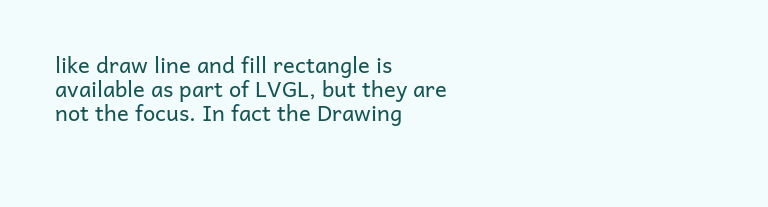like draw line and fill rectangle is available as part of LVGL, but they are not the focus. In fact the Drawing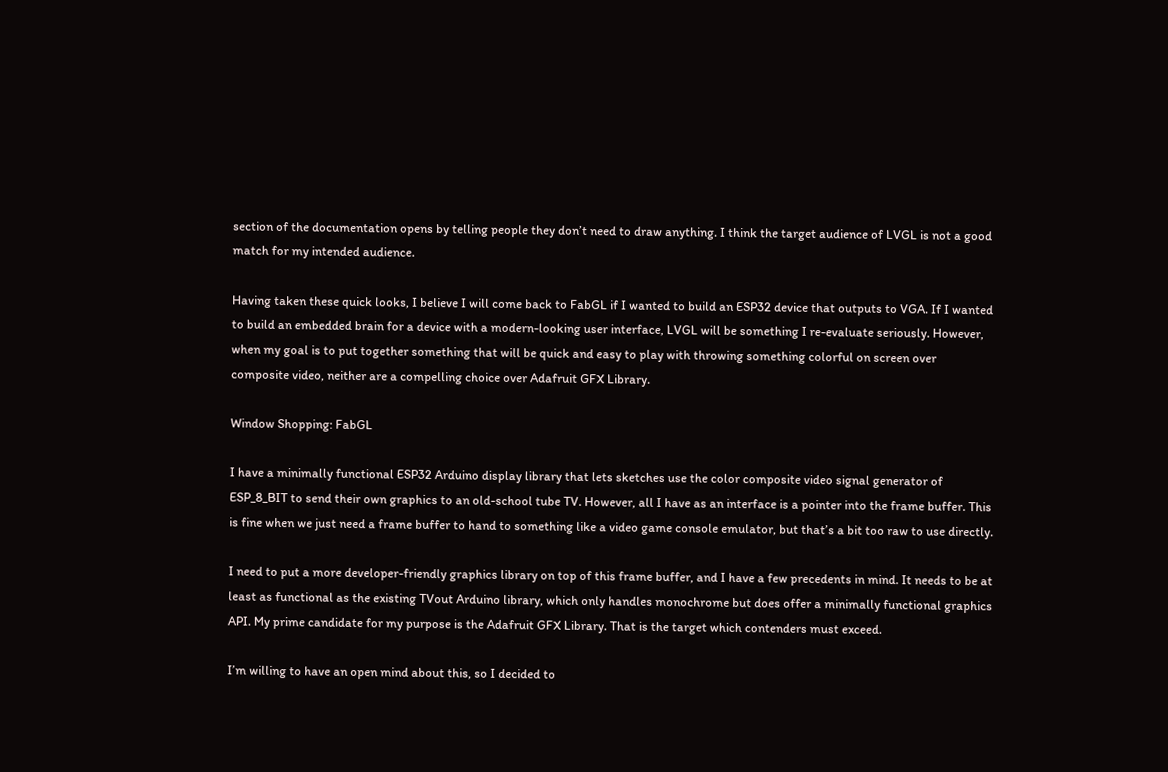section of the documentation opens by telling people they don’t need to draw anything. I think the target audience of LVGL is not a good match for my intended audience.

Having taken these quick looks, I believe I will come back to FabGL if I wanted to build an ESP32 device that outputs to VGA. If I wanted to build an embedded brain for a device with a modern-looking user interface, LVGL will be something I re-evaluate seriously. However, when my goal is to put together something that will be quick and easy to play with throwing something colorful on screen over composite video, neither are a compelling choice over Adafruit GFX Library.

Window Shopping: FabGL

I have a minimally functional ESP32 Arduino display library that lets sketches use the color composite video signal generator of ESP_8_BIT to send their own graphics to an old-school tube TV. However, all I have as an interface is a pointer into the frame buffer. This is fine when we just need a frame buffer to hand to something like a video game console emulator, but that’s a bit too raw to use directly.

I need to put a more developer-friendly graphics library on top of this frame buffer, and I have a few precedents in mind. It needs to be at least as functional as the existing TVout Arduino library, which only handles monochrome but does offer a minimally functional graphics API. My prime candidate for my purpose is the Adafruit GFX Library. That is the target which contenders must exceed.

I’m willing to have an open mind about this, so I decided to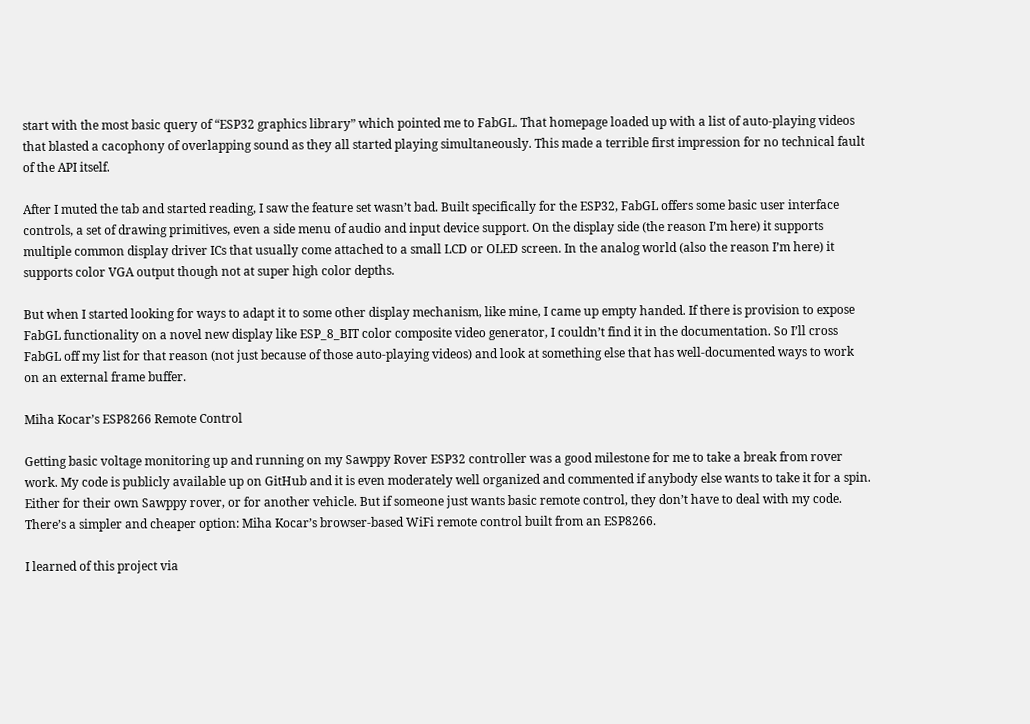start with the most basic query of “ESP32 graphics library” which pointed me to FabGL. That homepage loaded up with a list of auto-playing videos that blasted a cacophony of overlapping sound as they all started playing simultaneously. This made a terrible first impression for no technical fault of the API itself.

After I muted the tab and started reading, I saw the feature set wasn’t bad. Built specifically for the ESP32, FabGL offers some basic user interface controls, a set of drawing primitives, even a side menu of audio and input device support. On the display side (the reason I’m here) it supports multiple common display driver ICs that usually come attached to a small LCD or OLED screen. In the analog world (also the reason I’m here) it supports color VGA output though not at super high color depths.

But when I started looking for ways to adapt it to some other display mechanism, like mine, I came up empty handed. If there is provision to expose FabGL functionality on a novel new display like ESP_8_BIT color composite video generator, I couldn’t find it in the documentation. So I’ll cross FabGL off my list for that reason (not just because of those auto-playing videos) and look at something else that has well-documented ways to work on an external frame buffer.

Miha Kocar’s ESP8266 Remote Control

Getting basic voltage monitoring up and running on my Sawppy Rover ESP32 controller was a good milestone for me to take a break from rover work. My code is publicly available up on GitHub and it is even moderately well organized and commented if anybody else wants to take it for a spin. Either for their own Sawppy rover, or for another vehicle. But if someone just wants basic remote control, they don’t have to deal with my code. There’s a simpler and cheaper option: Miha Kocar’s browser-based WiFi remote control built from an ESP8266.

I learned of this project via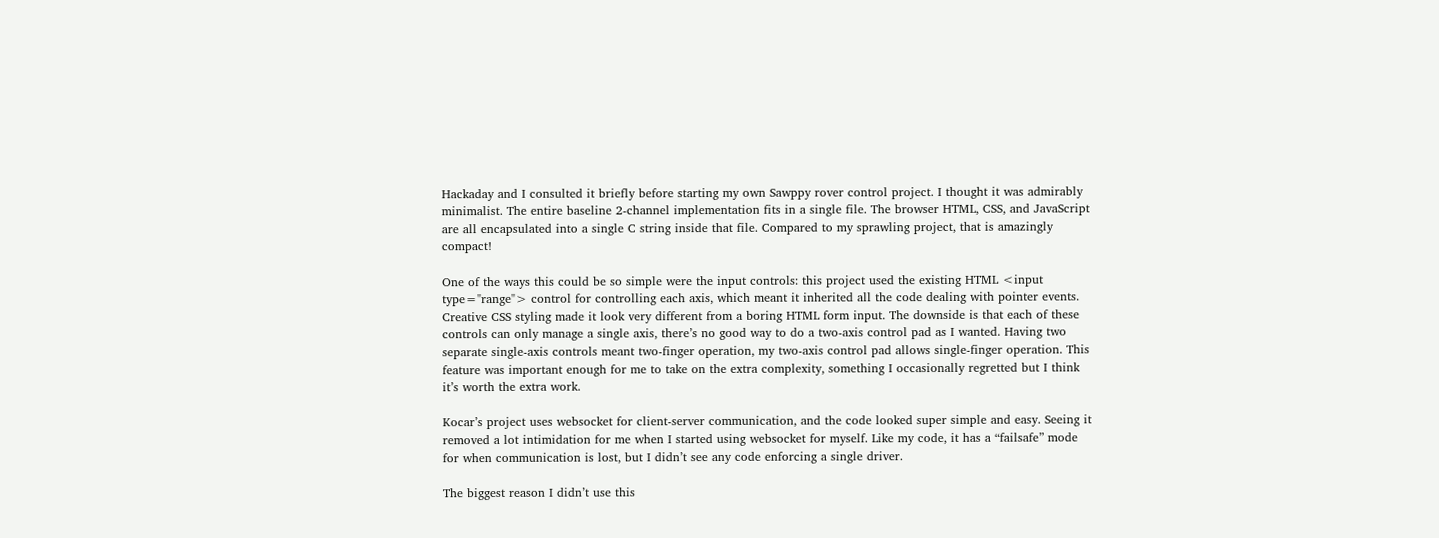Hackaday and I consulted it briefly before starting my own Sawppy rover control project. I thought it was admirably minimalist. The entire baseline 2-channel implementation fits in a single file. The browser HTML, CSS, and JavaScript are all encapsulated into a single C string inside that file. Compared to my sprawling project, that is amazingly compact!

One of the ways this could be so simple were the input controls: this project used the existing HTML <input type="range"> control for controlling each axis, which meant it inherited all the code dealing with pointer events. Creative CSS styling made it look very different from a boring HTML form input. The downside is that each of these controls can only manage a single axis, there’s no good way to do a two-axis control pad as I wanted. Having two separate single-axis controls meant two-finger operation, my two-axis control pad allows single-finger operation. This feature was important enough for me to take on the extra complexity, something I occasionally regretted but I think it’s worth the extra work.

Kocar’s project uses websocket for client-server communication, and the code looked super simple and easy. Seeing it removed a lot intimidation for me when I started using websocket for myself. Like my code, it has a “failsafe” mode for when communication is lost, but I didn’t see any code enforcing a single driver.

The biggest reason I didn’t use this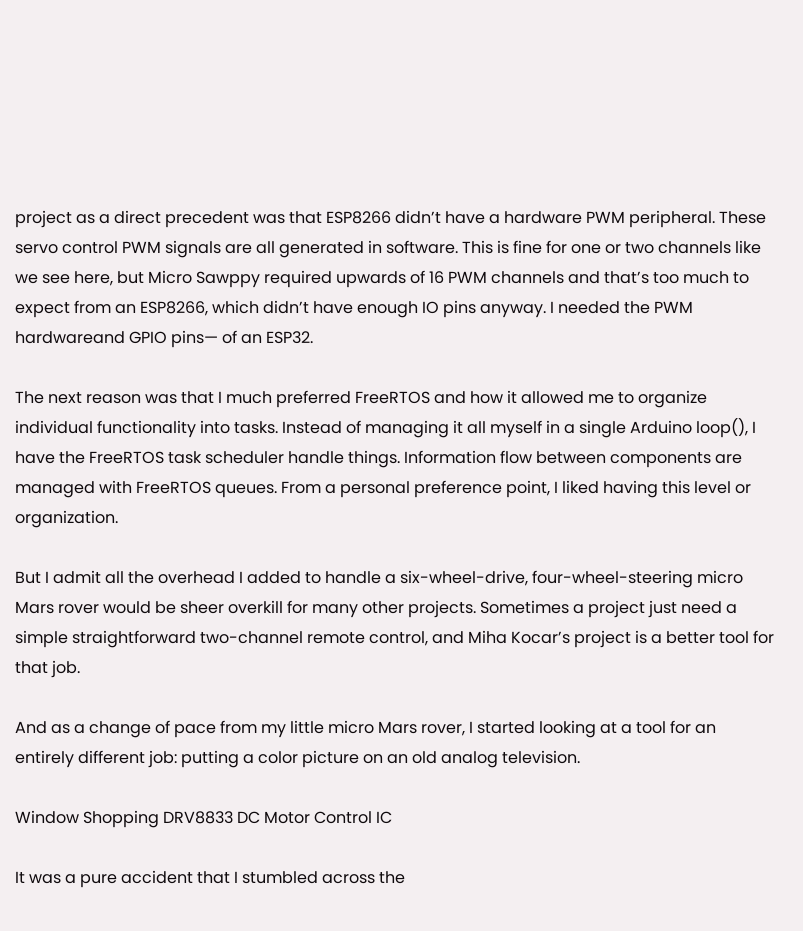project as a direct precedent was that ESP8266 didn’t have a hardware PWM peripheral. These servo control PWM signals are all generated in software. This is fine for one or two channels like we see here, but Micro Sawppy required upwards of 16 PWM channels and that’s too much to expect from an ESP8266, which didn’t have enough IO pins anyway. I needed the PWM hardwareand GPIO pins— of an ESP32.

The next reason was that I much preferred FreeRTOS and how it allowed me to organize individual functionality into tasks. Instead of managing it all myself in a single Arduino loop(), I have the FreeRTOS task scheduler handle things. Information flow between components are managed with FreeRTOS queues. From a personal preference point, I liked having this level or organization.

But I admit all the overhead I added to handle a six-wheel-drive, four-wheel-steering micro Mars rover would be sheer overkill for many other projects. Sometimes a project just need a simple straightforward two-channel remote control, and Miha Kocar’s project is a better tool for that job.

And as a change of pace from my little micro Mars rover, I started looking at a tool for an entirely different job: putting a color picture on an old analog television.

Window Shopping DRV8833 DC Motor Control IC

It was a pure accident that I stumbled across the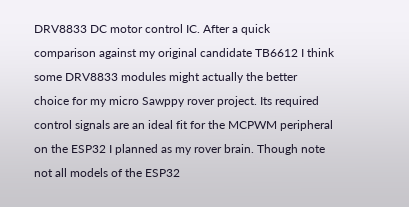DRV8833 DC motor control IC. After a quick comparison against my original candidate TB6612 I think some DRV8833 modules might actually the better choice for my micro Sawppy rover project. Its required control signals are an ideal fit for the MCPWM peripheral on the ESP32 I planned as my rover brain. Though note not all models of the ESP32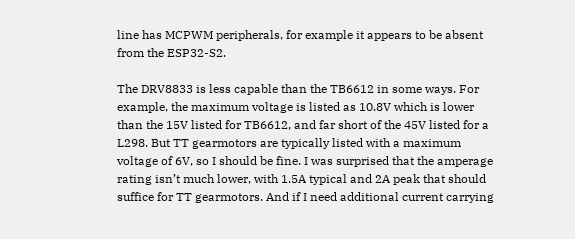line has MCPWM peripherals, for example it appears to be absent from the ESP32-S2.

The DRV8833 is less capable than the TB6612 in some ways. For example, the maximum voltage is listed as 10.8V which is lower than the 15V listed for TB6612, and far short of the 45V listed for a L298. But TT gearmotors are typically listed with a maximum voltage of 6V, so I should be fine. I was surprised that the amperage rating isn’t much lower, with 1.5A typical and 2A peak that should suffice for TT gearmotors. And if I need additional current carrying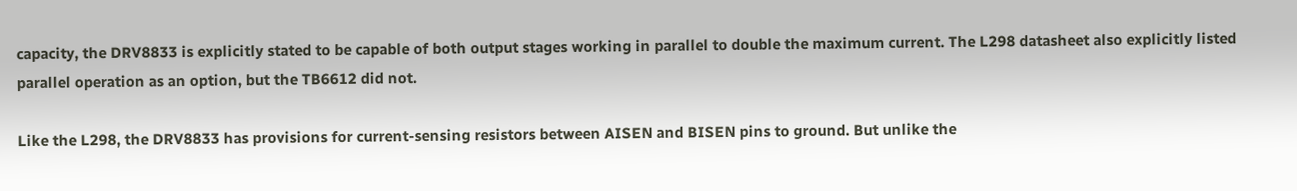capacity, the DRV8833 is explicitly stated to be capable of both output stages working in parallel to double the maximum current. The L298 datasheet also explicitly listed parallel operation as an option, but the TB6612 did not.

Like the L298, the DRV8833 has provisions for current-sensing resistors between AISEN and BISEN pins to ground. But unlike the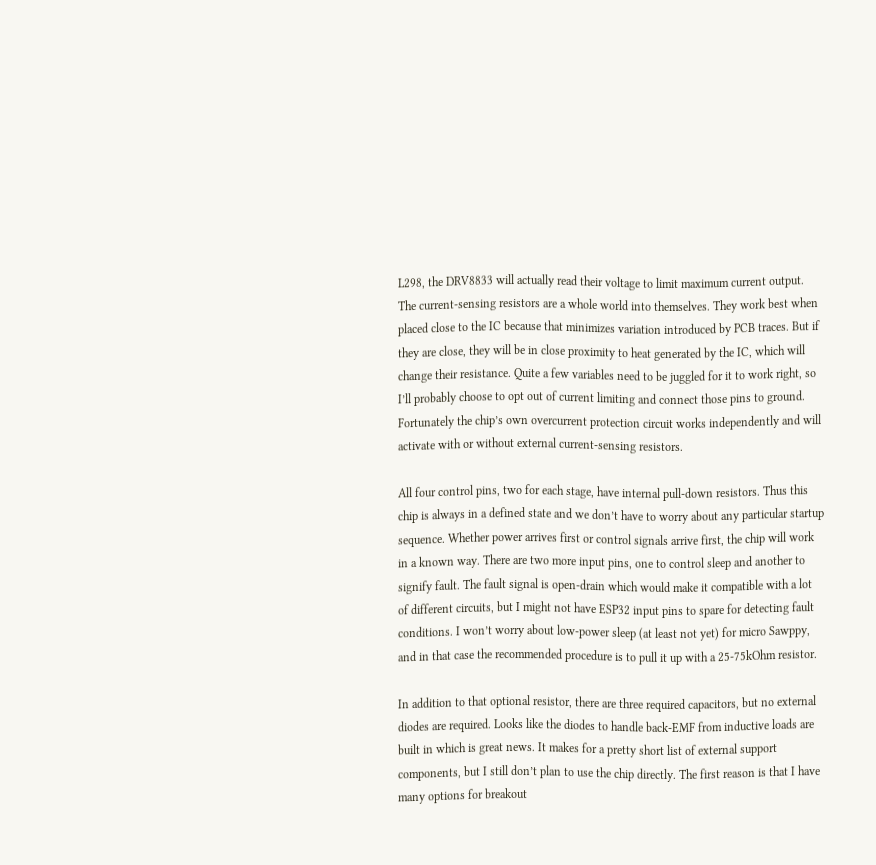L298, the DRV8833 will actually read their voltage to limit maximum current output. The current-sensing resistors are a whole world into themselves. They work best when placed close to the IC because that minimizes variation introduced by PCB traces. But if they are close, they will be in close proximity to heat generated by the IC, which will change their resistance. Quite a few variables need to be juggled for it to work right, so I’ll probably choose to opt out of current limiting and connect those pins to ground. Fortunately the chip’s own overcurrent protection circuit works independently and will activate with or without external current-sensing resistors.

All four control pins, two for each stage, have internal pull-down resistors. Thus this chip is always in a defined state and we don’t have to worry about any particular startup sequence. Whether power arrives first or control signals arrive first, the chip will work in a known way. There are two more input pins, one to control sleep and another to signify fault. The fault signal is open-drain which would make it compatible with a lot of different circuits, but I might not have ESP32 input pins to spare for detecting fault conditions. I won’t worry about low-power sleep (at least not yet) for micro Sawppy, and in that case the recommended procedure is to pull it up with a 25-75kOhm resistor.

In addition to that optional resistor, there are three required capacitors, but no external diodes are required. Looks like the diodes to handle back-EMF from inductive loads are built in which is great news. It makes for a pretty short list of external support components, but I still don’t plan to use the chip directly. The first reason is that I have many options for breakout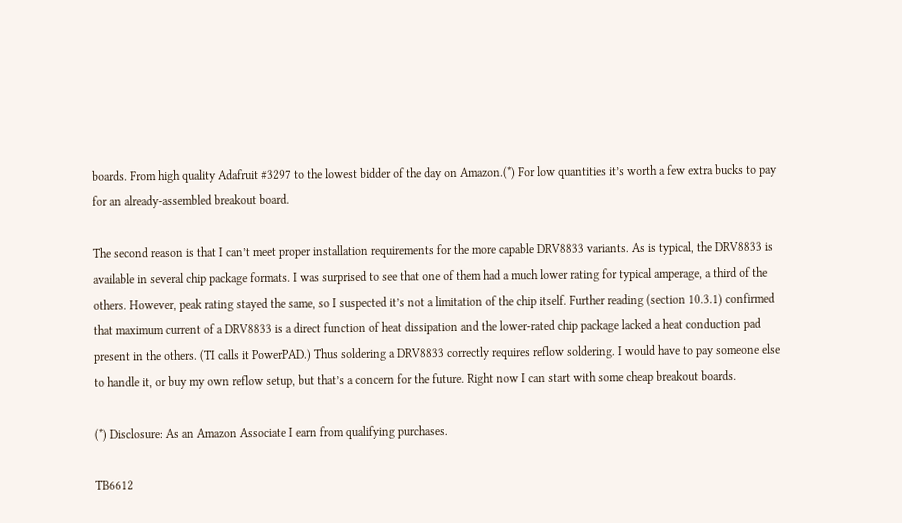boards. From high quality Adafruit #3297 to the lowest bidder of the day on Amazon.(*) For low quantities it’s worth a few extra bucks to pay for an already-assembled breakout board.

The second reason is that I can’t meet proper installation requirements for the more capable DRV8833 variants. As is typical, the DRV8833 is available in several chip package formats. I was surprised to see that one of them had a much lower rating for typical amperage, a third of the others. However, peak rating stayed the same, so I suspected it’s not a limitation of the chip itself. Further reading (section 10.3.1) confirmed that maximum current of a DRV8833 is a direct function of heat dissipation and the lower-rated chip package lacked a heat conduction pad present in the others. (TI calls it PowerPAD.) Thus soldering a DRV8833 correctly requires reflow soldering. I would have to pay someone else to handle it, or buy my own reflow setup, but that’s a concern for the future. Right now I can start with some cheap breakout boards.

(*) Disclosure: As an Amazon Associate I earn from qualifying purchases.

TB6612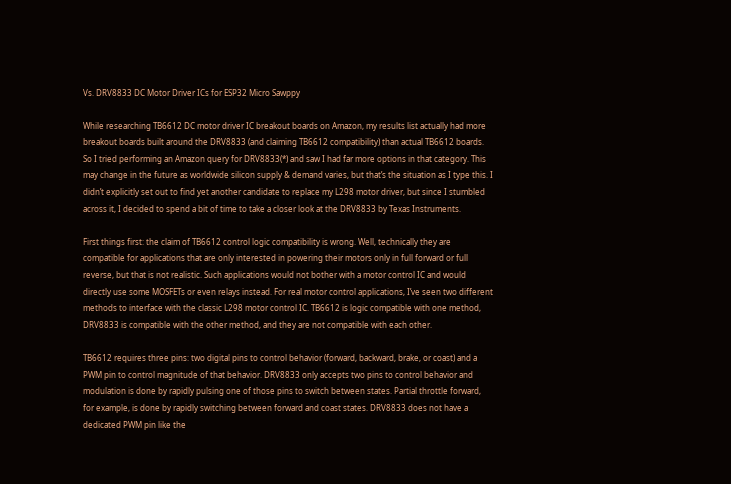Vs. DRV8833 DC Motor Driver ICs for ESP32 Micro Sawppy

While researching TB6612 DC motor driver IC breakout boards on Amazon, my results list actually had more breakout boards built around the DRV8833 (and claiming TB6612 compatibility) than actual TB6612 boards. So I tried performing an Amazon query for DRV8833(*) and saw I had far more options in that category. This may change in the future as worldwide silicon supply & demand varies, but that’s the situation as I type this. I didn’t explicitly set out to find yet another candidate to replace my L298 motor driver, but since I stumbled across it, I decided to spend a bit of time to take a closer look at the DRV8833 by Texas Instruments.

First things first: the claim of TB6612 control logic compatibility is wrong. Well, technically they are compatible for applications that are only interested in powering their motors only in full forward or full reverse, but that is not realistic. Such applications would not bother with a motor control IC and would directly use some MOSFETs or even relays instead. For real motor control applications, I’ve seen two different methods to interface with the classic L298 motor control IC. TB6612 is logic compatible with one method, DRV8833 is compatible with the other method, and they are not compatible with each other.

TB6612 requires three pins: two digital pins to control behavior (forward, backward, brake, or coast) and a PWM pin to control magnitude of that behavior. DRV8833 only accepts two pins to control behavior and modulation is done by rapidly pulsing one of those pins to switch between states. Partial throttle forward, for example, is done by rapidly switching between forward and coast states. DRV8833 does not have a dedicated PWM pin like the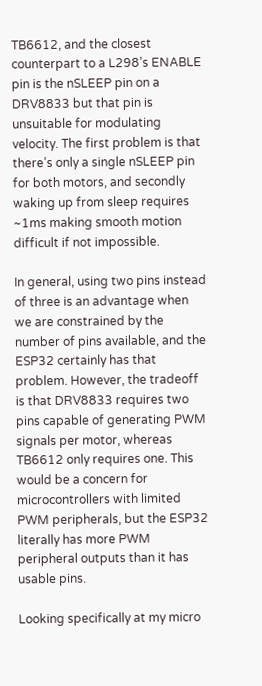TB6612, and the closest counterpart to a L298’s ENABLE pin is the nSLEEP pin on a DRV8833 but that pin is unsuitable for modulating velocity. The first problem is that there’s only a single nSLEEP pin for both motors, and secondly waking up from sleep requires ~1ms making smooth motion difficult if not impossible.

In general, using two pins instead of three is an advantage when we are constrained by the number of pins available, and the ESP32 certainly has that problem. However, the tradeoff is that DRV8833 requires two pins capable of generating PWM signals per motor, whereas TB6612 only requires one. This would be a concern for microcontrollers with limited PWM peripherals, but the ESP32 literally has more PWM peripheral outputs than it has usable pins.

Looking specifically at my micro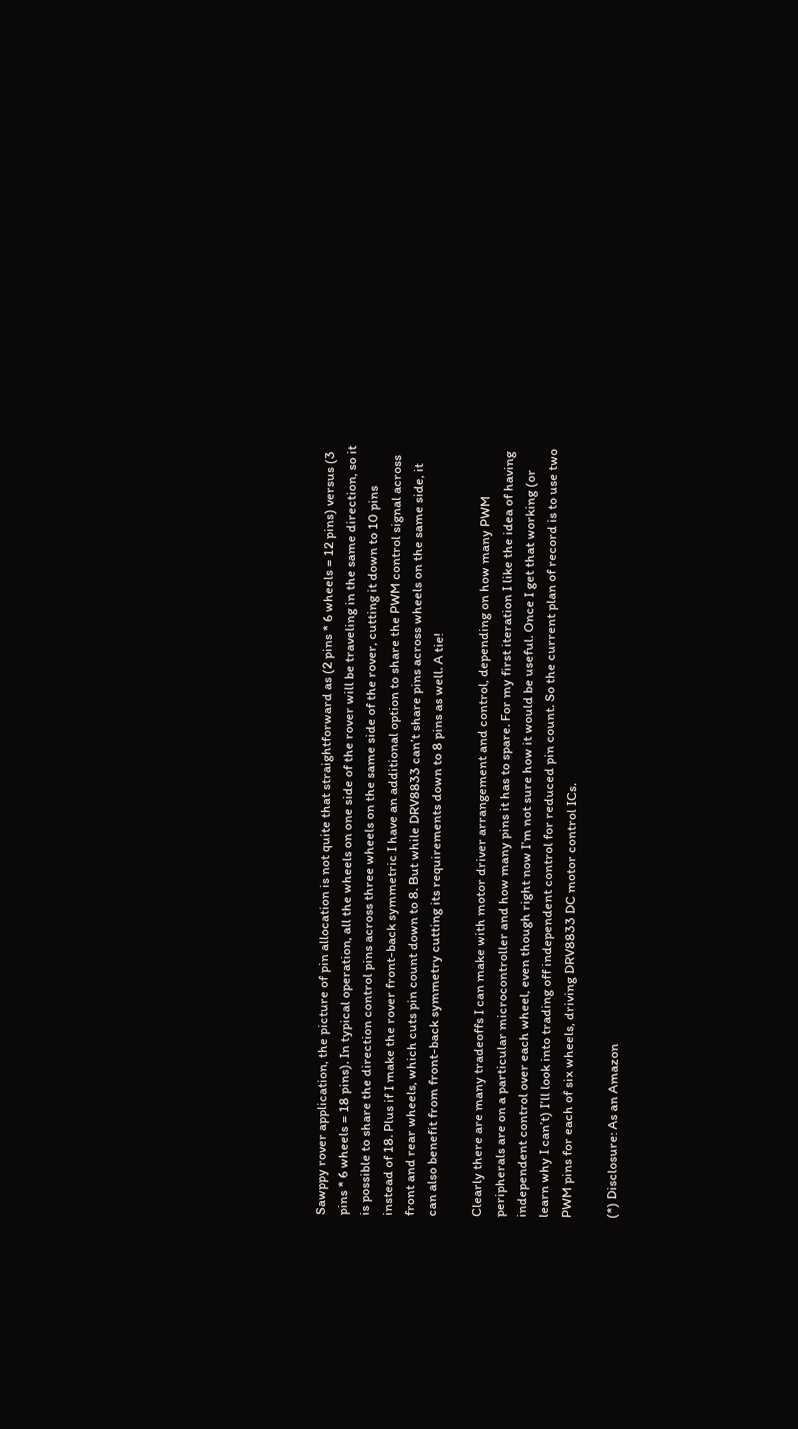Sawppy rover application, the picture of pin allocation is not quite that straightforward as (2 pins * 6 wheels = 12 pins) versus (3 pins * 6 wheels = 18 pins). In typical operation, all the wheels on one side of the rover will be traveling in the same direction, so it is possible to share the direction control pins across three wheels on the same side of the rover, cutting it down to 10 pins instead of 18. Plus if I make the rover front-back symmetric I have an additional option to share the PWM control signal across front and rear wheels, which cuts pin count down to 8. But while DRV8833 can’t share pins across wheels on the same side, it can also benefit from front-back symmetry cutting its requirements down to 8 pins as well. A tie!

Clearly there are many tradeoffs I can make with motor driver arrangement and control, depending on how many PWM peripherals are on a particular microcontroller and how many pins it has to spare. For my first iteration I like the idea of having independent control over each wheel, even though right now I’m not sure how it would be useful. Once I get that working (or learn why I can’t) I’ll look into trading off independent control for reduced pin count. So the current plan of record is to use two PWM pins for each of six wheels, driving DRV8833 DC motor control ICs.

(*) Disclosure: As an Amazon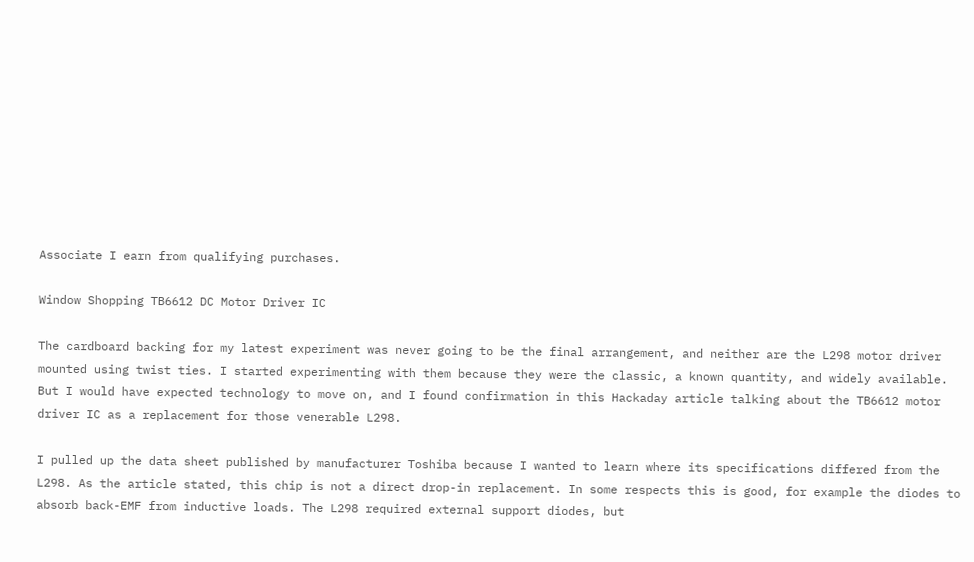Associate I earn from qualifying purchases.

Window Shopping TB6612 DC Motor Driver IC

The cardboard backing for my latest experiment was never going to be the final arrangement, and neither are the L298 motor driver mounted using twist ties. I started experimenting with them because they were the classic, a known quantity, and widely available. But I would have expected technology to move on, and I found confirmation in this Hackaday article talking about the TB6612 motor driver IC as a replacement for those venerable L298.

I pulled up the data sheet published by manufacturer Toshiba because I wanted to learn where its specifications differed from the L298. As the article stated, this chip is not a direct drop-in replacement. In some respects this is good, for example the diodes to absorb back-EMF from inductive loads. The L298 required external support diodes, but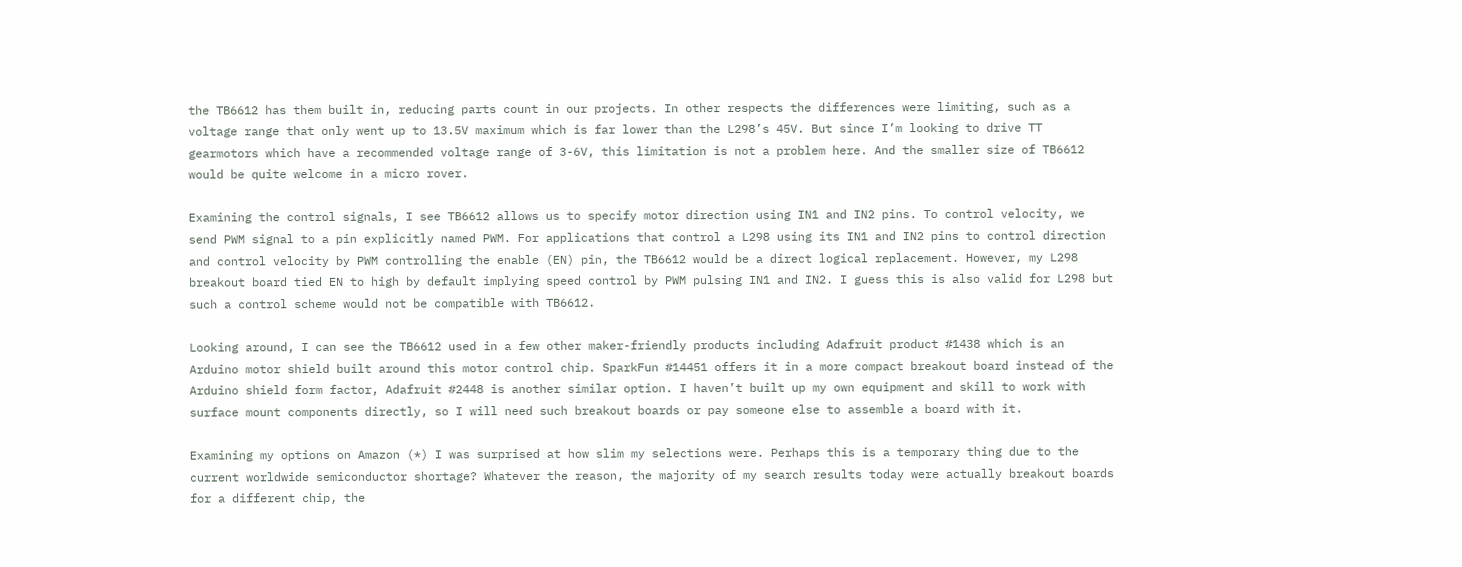the TB6612 has them built in, reducing parts count in our projects. In other respects the differences were limiting, such as a voltage range that only went up to 13.5V maximum which is far lower than the L298’s 45V. But since I’m looking to drive TT gearmotors which have a recommended voltage range of 3-6V, this limitation is not a problem here. And the smaller size of TB6612 would be quite welcome in a micro rover.

Examining the control signals, I see TB6612 allows us to specify motor direction using IN1 and IN2 pins. To control velocity, we send PWM signal to a pin explicitly named PWM. For applications that control a L298 using its IN1 and IN2 pins to control direction and control velocity by PWM controlling the enable (EN) pin, the TB6612 would be a direct logical replacement. However, my L298 breakout board tied EN to high by default implying speed control by PWM pulsing IN1 and IN2. I guess this is also valid for L298 but such a control scheme would not be compatible with TB6612.

Looking around, I can see the TB6612 used in a few other maker-friendly products including Adafruit product #1438 which is an Arduino motor shield built around this motor control chip. SparkFun #14451 offers it in a more compact breakout board instead of the Arduino shield form factor, Adafruit #2448 is another similar option. I haven’t built up my own equipment and skill to work with surface mount components directly, so I will need such breakout boards or pay someone else to assemble a board with it.

Examining my options on Amazon (*) I was surprised at how slim my selections were. Perhaps this is a temporary thing due to the current worldwide semiconductor shortage? Whatever the reason, the majority of my search results today were actually breakout boards for a different chip, the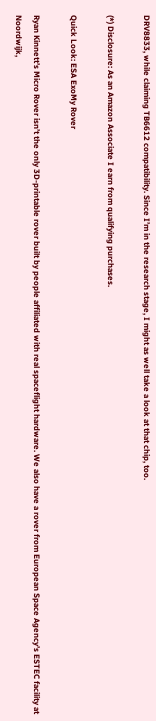DRV8833, while claiming TB6612 compatibility. Since I’m in the research stage, I might as well take a look at that chip, too.

(*) Disclosure: As an Amazon Associate I earn from qualifying purchases.

Quick Look: ESA ExoMy Rover

Ryan Kinnett’s Micro Rover isn’t the only 3D-printable rover built by people affiliated with real spaceflight hardware. We also have a rover from European Space Agency’s ESTEC facility at Noordwijk,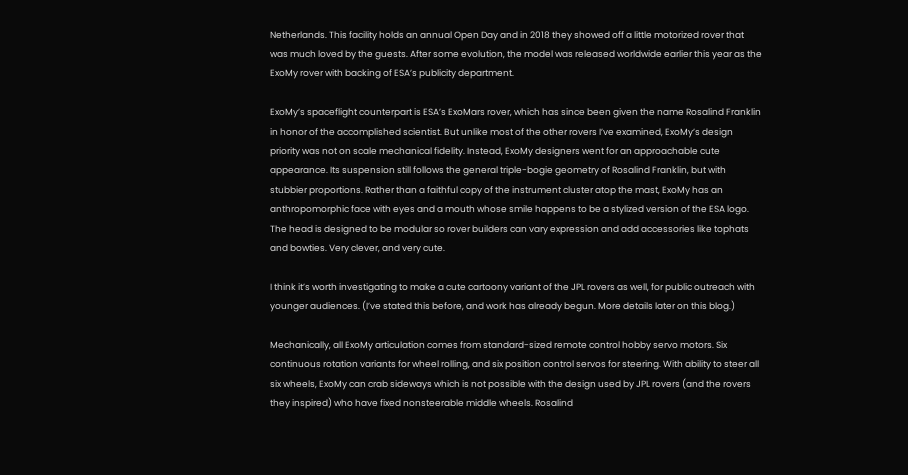Netherlands. This facility holds an annual Open Day and in 2018 they showed off a little motorized rover that was much loved by the guests. After some evolution, the model was released worldwide earlier this year as the ExoMy rover with backing of ESA’s publicity department.

ExoMy’s spaceflight counterpart is ESA’s ExoMars rover, which has since been given the name Rosalind Franklin in honor of the accomplished scientist. But unlike most of the other rovers I’ve examined, ExoMy’s design priority was not on scale mechanical fidelity. Instead, ExoMy designers went for an approachable cute appearance. Its suspension still follows the general triple-bogie geometry of Rosalind Franklin, but with stubbier proportions. Rather than a faithful copy of the instrument cluster atop the mast, ExoMy has an anthropomorphic face with eyes and a mouth whose smile happens to be a stylized version of the ESA logo. The head is designed to be modular so rover builders can vary expression and add accessories like tophats and bowties. Very clever, and very cute.

I think it’s worth investigating to make a cute cartoony variant of the JPL rovers as well, for public outreach with younger audiences. (I’ve stated this before, and work has already begun. More details later on this blog.)

Mechanically, all ExoMy articulation comes from standard-sized remote control hobby servo motors. Six continuous rotation variants for wheel rolling, and six position control servos for steering. With ability to steer all six wheels, ExoMy can crab sideways which is not possible with the design used by JPL rovers (and the rovers they inspired) who have fixed nonsteerable middle wheels. Rosalind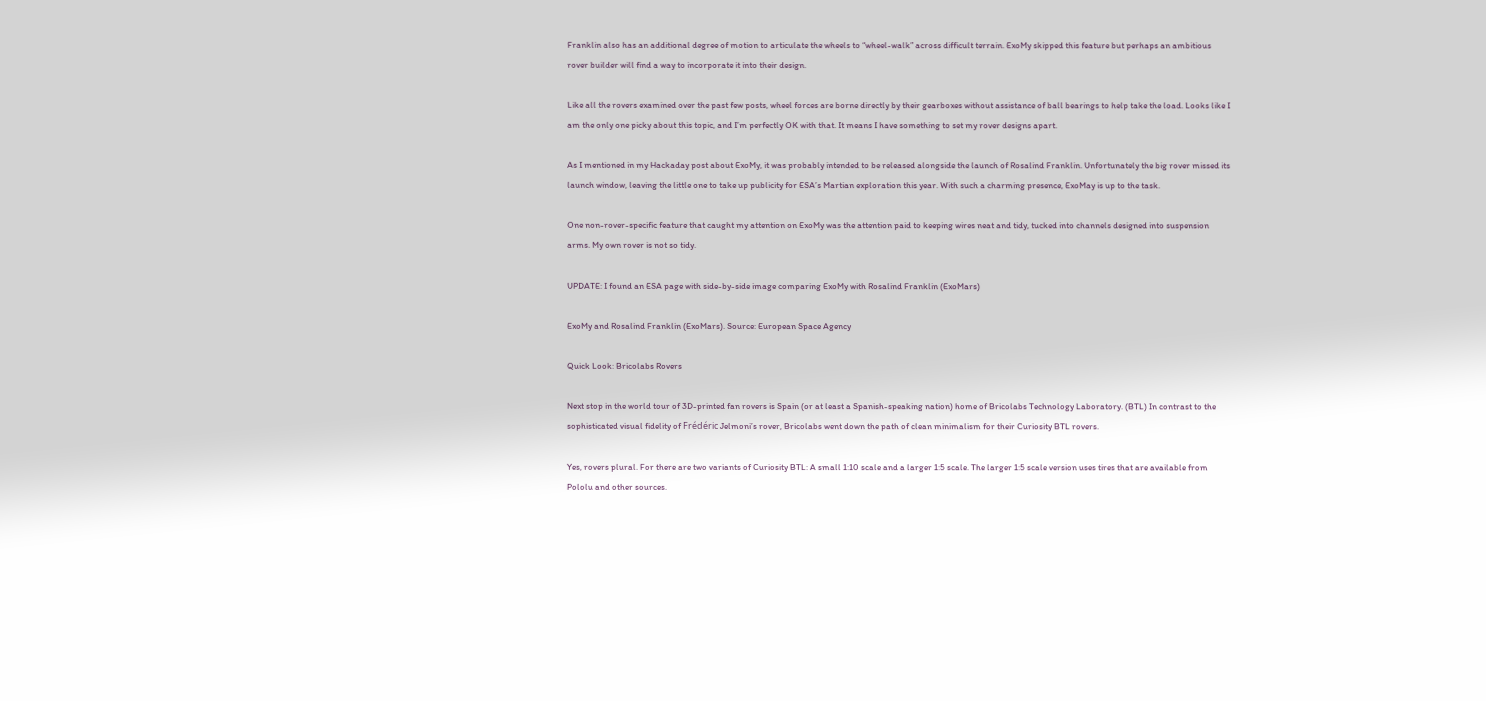Franklin also has an additional degree of motion to articulate the wheels to “wheel-walk” across difficult terrain. ExoMy skipped this feature but perhaps an ambitious rover builder will find a way to incorporate it into their design.

Like all the rovers examined over the past few posts, wheel forces are borne directly by their gearboxes without assistance of ball bearings to help take the load. Looks like I am the only one picky about this topic, and I’m perfectly OK with that. It means I have something to set my rover designs apart.

As I mentioned in my Hackaday post about ExoMy, it was probably intended to be released alongside the launch of Rosalind Franklin. Unfortunately the big rover missed its launch window, leaving the little one to take up publicity for ESA’s Martian exploration this year. With such a charming presence, ExoMay is up to the task.

One non-rover-specific feature that caught my attention on ExoMy was the attention paid to keeping wires neat and tidy, tucked into channels designed into suspension arms. My own rover is not so tidy.

UPDATE: I found an ESA page with side-by-side image comparing ExoMy with Rosalind Franklin (ExoMars)

ExoMy and Rosalind Franklin (ExoMars). Source: European Space Agency

Quick Look: Bricolabs Rovers

Next stop in the world tour of 3D-printed fan rovers is Spain (or at least a Spanish-speaking nation) home of Bricolabs Technology Laboratory. (BTL) In contrast to the sophisticated visual fidelity of Frédéric Jelmoni’s rover, Bricolabs went down the path of clean minimalism for their Curiosity BTL rovers.

Yes, rovers plural. For there are two variants of Curiosity BTL: A small 1:10 scale and a larger 1:5 scale. The larger 1:5 scale version uses tires that are available from Pololu and other sources.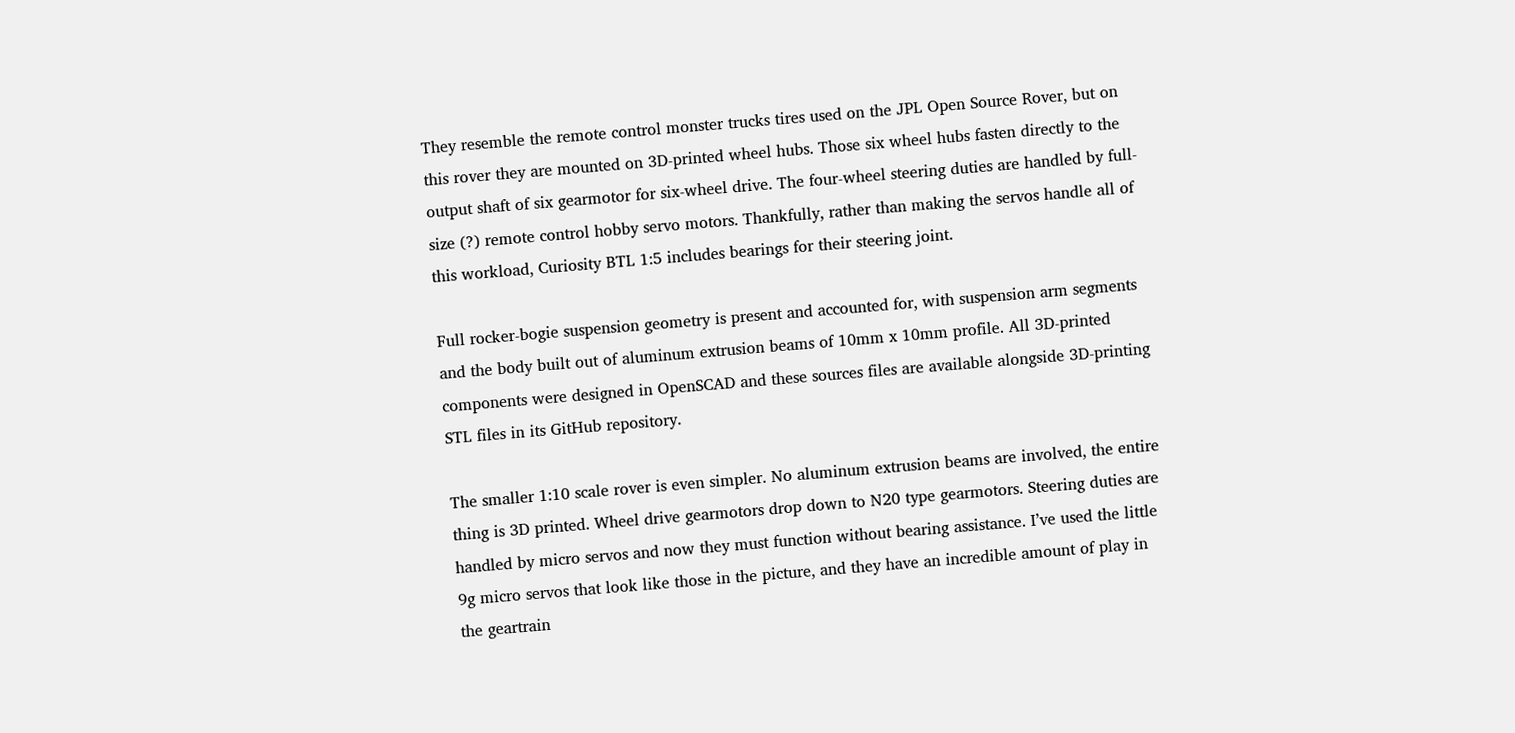They resemble the remote control monster trucks tires used on the JPL Open Source Rover, but on this rover they are mounted on 3D-printed wheel hubs. Those six wheel hubs fasten directly to the output shaft of six gearmotor for six-wheel drive. The four-wheel steering duties are handled by full-size (?) remote control hobby servo motors. Thankfully, rather than making the servos handle all of this workload, Curiosity BTL 1:5 includes bearings for their steering joint.

Full rocker-bogie suspension geometry is present and accounted for, with suspension arm segments and the body built out of aluminum extrusion beams of 10mm x 10mm profile. All 3D-printed components were designed in OpenSCAD and these sources files are available alongside 3D-printing STL files in its GitHub repository.

The smaller 1:10 scale rover is even simpler. No aluminum extrusion beams are involved, the entire thing is 3D printed. Wheel drive gearmotors drop down to N20 type gearmotors. Steering duties are handled by micro servos and now they must function without bearing assistance. I’ve used the little 9g micro servos that look like those in the picture, and they have an incredible amount of play in the geartrain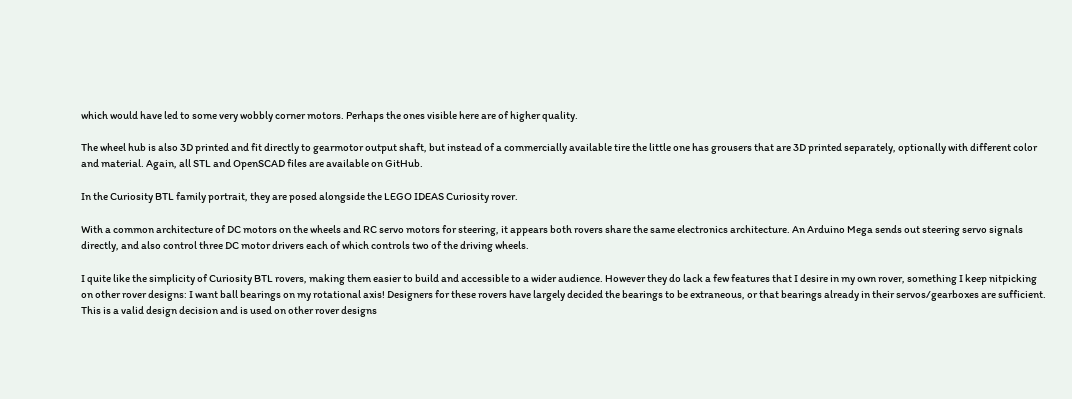which would have led to some very wobbly corner motors. Perhaps the ones visible here are of higher quality.

The wheel hub is also 3D printed and fit directly to gearmotor output shaft, but instead of a commercially available tire the little one has grousers that are 3D printed separately, optionally with different color and material. Again, all STL and OpenSCAD files are available on GitHub.

In the Curiosity BTL family portrait, they are posed alongside the LEGO IDEAS Curiosity rover.

With a common architecture of DC motors on the wheels and RC servo motors for steering, it appears both rovers share the same electronics architecture. An Arduino Mega sends out steering servo signals directly, and also control three DC motor drivers each of which controls two of the driving wheels.

I quite like the simplicity of Curiosity BTL rovers, making them easier to build and accessible to a wider audience. However they do lack a few features that I desire in my own rover, something I keep nitpicking on other rover designs: I want ball bearings on my rotational axis! Designers for these rovers have largely decided the bearings to be extraneous, or that bearings already in their servos/gearboxes are sufficient. This is a valid design decision and is used on other rover designs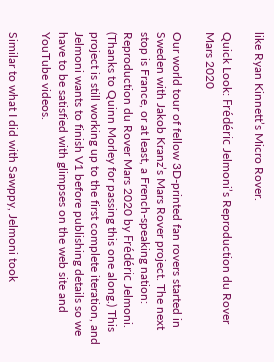like Ryan Kinnett’s Micro Rover.

Quick Look: Frédéric Jelmoni’s Reproduction du Rover Mars 2020

Our world tour of fellow 3D-printed fan rovers started in Sweden with Jakob Kranz’s Mars Rover project. The next stop is France, or at least, a French-speaking nation: Reproduction du Rover Mars 2020 by Frédéric Jelmoni. (Thanks to Quinn Morley for passing this one along.) This project is still working up to the first complete iteration, and Jelmoni wants to finish V1 before publishing details so we have to be satisfied with glimpses on the web site and YouTube videos.

Similar to what I did with Sawppy, Jelmoni took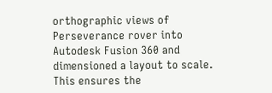orthographic views of Perseverance rover into Autodesk Fusion 360 and dimensioned a layout to scale. This ensures the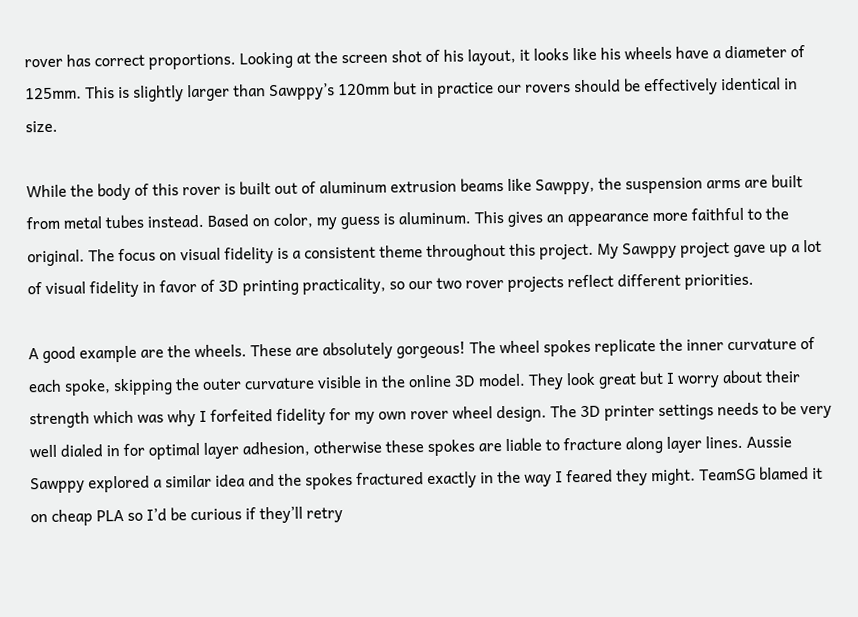rover has correct proportions. Looking at the screen shot of his layout, it looks like his wheels have a diameter of 125mm. This is slightly larger than Sawppy’s 120mm but in practice our rovers should be effectively identical in size.

While the body of this rover is built out of aluminum extrusion beams like Sawppy, the suspension arms are built from metal tubes instead. Based on color, my guess is aluminum. This gives an appearance more faithful to the original. The focus on visual fidelity is a consistent theme throughout this project. My Sawppy project gave up a lot of visual fidelity in favor of 3D printing practicality, so our two rover projects reflect different priorities.

A good example are the wheels. These are absolutely gorgeous! The wheel spokes replicate the inner curvature of each spoke, skipping the outer curvature visible in the online 3D model. They look great but I worry about their strength which was why I forfeited fidelity for my own rover wheel design. The 3D printer settings needs to be very well dialed in for optimal layer adhesion, otherwise these spokes are liable to fracture along layer lines. Aussie Sawppy explored a similar idea and the spokes fractured exactly in the way I feared they might. TeamSG blamed it on cheap PLA so I’d be curious if they’ll retry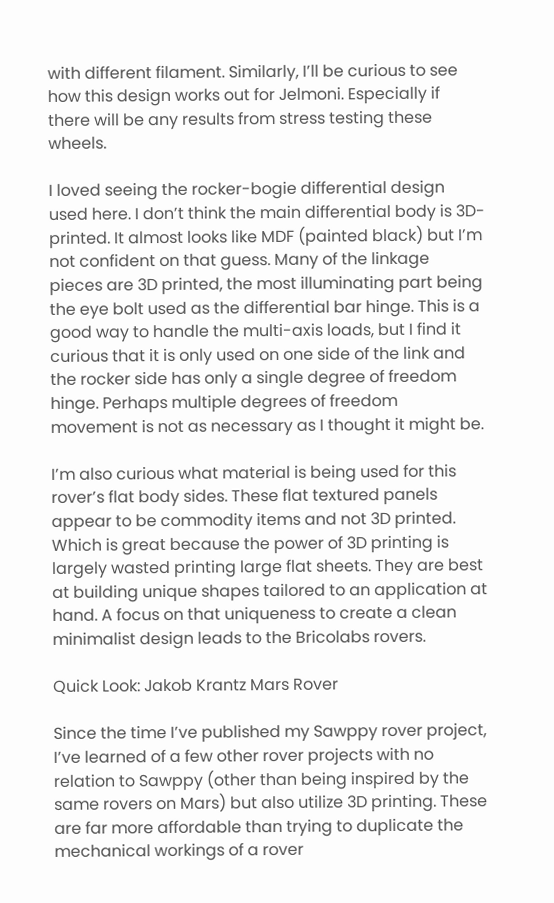with different filament. Similarly, I’ll be curious to see how this design works out for Jelmoni. Especially if there will be any results from stress testing these wheels.

I loved seeing the rocker-bogie differential design used here. I don’t think the main differential body is 3D-printed. It almost looks like MDF (painted black) but I’m not confident on that guess. Many of the linkage pieces are 3D printed, the most illuminating part being the eye bolt used as the differential bar hinge. This is a good way to handle the multi-axis loads, but I find it curious that it is only used on one side of the link and the rocker side has only a single degree of freedom hinge. Perhaps multiple degrees of freedom movement is not as necessary as I thought it might be.

I’m also curious what material is being used for this rover’s flat body sides. These flat textured panels appear to be commodity items and not 3D printed. Which is great because the power of 3D printing is largely wasted printing large flat sheets. They are best at building unique shapes tailored to an application at hand. A focus on that uniqueness to create a clean minimalist design leads to the Bricolabs rovers.

Quick Look: Jakob Krantz Mars Rover

Since the time I’ve published my Sawppy rover project, I’ve learned of a few other rover projects with no relation to Sawppy (other than being inspired by the same rovers on Mars) but also utilize 3D printing. These are far more affordable than trying to duplicate the mechanical workings of a rover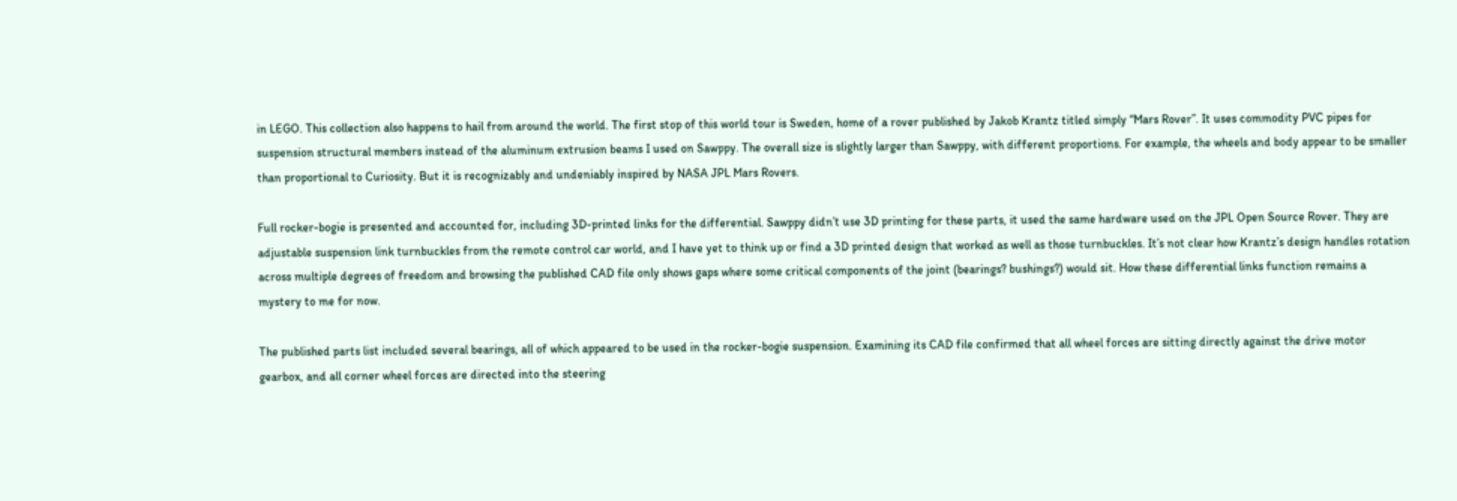in LEGO. This collection also happens to hail from around the world. The first stop of this world tour is Sweden, home of a rover published by Jakob Krantz titled simply “Mars Rover”. It uses commodity PVC pipes for suspension structural members instead of the aluminum extrusion beams I used on Sawppy. The overall size is slightly larger than Sawppy, with different proportions. For example, the wheels and body appear to be smaller than proportional to Curiosity. But it is recognizably and undeniably inspired by NASA JPL Mars Rovers.

Full rocker-bogie is presented and accounted for, including 3D-printed links for the differential. Sawppy didn’t use 3D printing for these parts, it used the same hardware used on the JPL Open Source Rover. They are adjustable suspension link turnbuckles from the remote control car world, and I have yet to think up or find a 3D printed design that worked as well as those turnbuckles. It’s not clear how Krantz’s design handles rotation across multiple degrees of freedom and browsing the published CAD file only shows gaps where some critical components of the joint (bearings? bushings?) would sit. How these differential links function remains a mystery to me for now.

The published parts list included several bearings, all of which appeared to be used in the rocker-bogie suspension. Examining its CAD file confirmed that all wheel forces are sitting directly against the drive motor gearbox, and all corner wheel forces are directed into the steering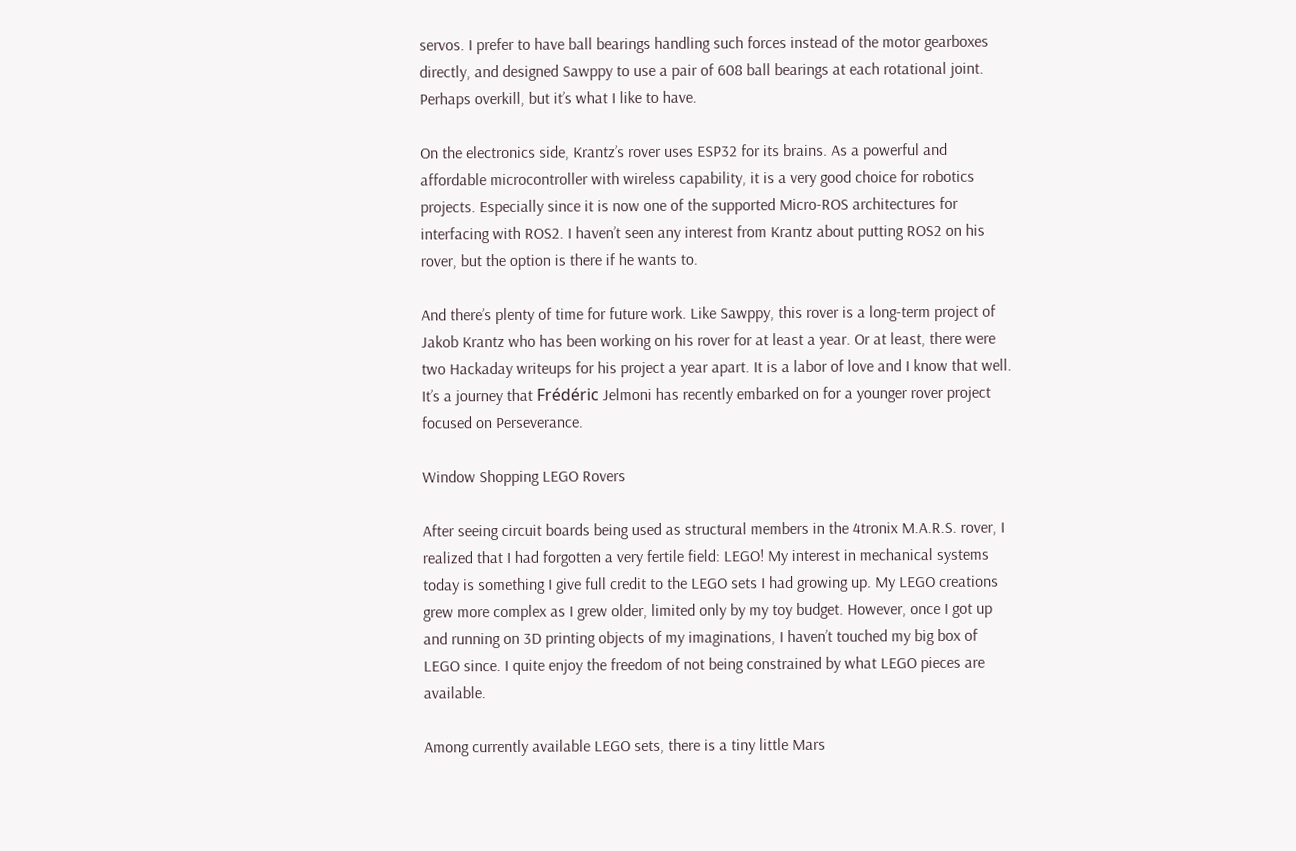servos. I prefer to have ball bearings handling such forces instead of the motor gearboxes directly, and designed Sawppy to use a pair of 608 ball bearings at each rotational joint. Perhaps overkill, but it’s what I like to have.

On the electronics side, Krantz’s rover uses ESP32 for its brains. As a powerful and affordable microcontroller with wireless capability, it is a very good choice for robotics projects. Especially since it is now one of the supported Micro-ROS architectures for interfacing with ROS2. I haven’t seen any interest from Krantz about putting ROS2 on his rover, but the option is there if he wants to.

And there’s plenty of time for future work. Like Sawppy, this rover is a long-term project of Jakob Krantz who has been working on his rover for at least a year. Or at least, there were two Hackaday writeups for his project a year apart. It is a labor of love and I know that well. It’s a journey that Frédéric Jelmoni has recently embarked on for a younger rover project focused on Perseverance.

Window Shopping LEGO Rovers

After seeing circuit boards being used as structural members in the 4tronix M.A.R.S. rover, I realized that I had forgotten a very fertile field: LEGO! My interest in mechanical systems today is something I give full credit to the LEGO sets I had growing up. My LEGO creations grew more complex as I grew older, limited only by my toy budget. However, once I got up and running on 3D printing objects of my imaginations, I haven’t touched my big box of LEGO since. I quite enjoy the freedom of not being constrained by what LEGO pieces are available.

Among currently available LEGO sets, there is a tiny little Mars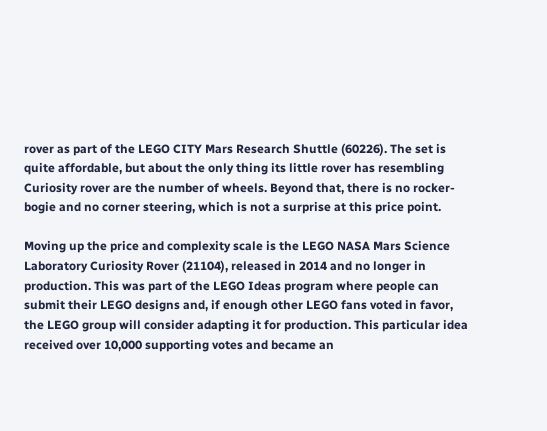rover as part of the LEGO CITY Mars Research Shuttle (60226). The set is quite affordable, but about the only thing its little rover has resembling Curiosity rover are the number of wheels. Beyond that, there is no rocker-bogie and no corner steering, which is not a surprise at this price point.

Moving up the price and complexity scale is the LEGO NASA Mars Science Laboratory Curiosity Rover (21104), released in 2014 and no longer in production. This was part of the LEGO Ideas program where people can submit their LEGO designs and, if enough other LEGO fans voted in favor, the LEGO group will consider adapting it for production. This particular idea received over 10,000 supporting votes and became an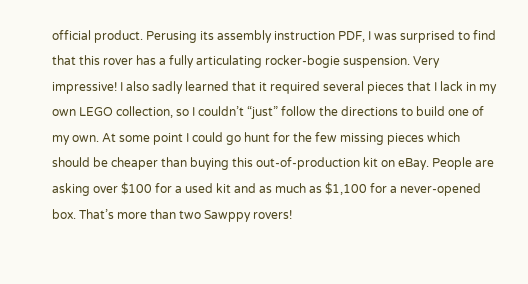official product. Perusing its assembly instruction PDF, I was surprised to find that this rover has a fully articulating rocker-bogie suspension. Very impressive! I also sadly learned that it required several pieces that I lack in my own LEGO collection, so I couldn’t “just” follow the directions to build one of my own. At some point I could go hunt for the few missing pieces which should be cheaper than buying this out-of-production kit on eBay. People are asking over $100 for a used kit and as much as $1,100 for a never-opened box. That’s more than two Sawppy rovers!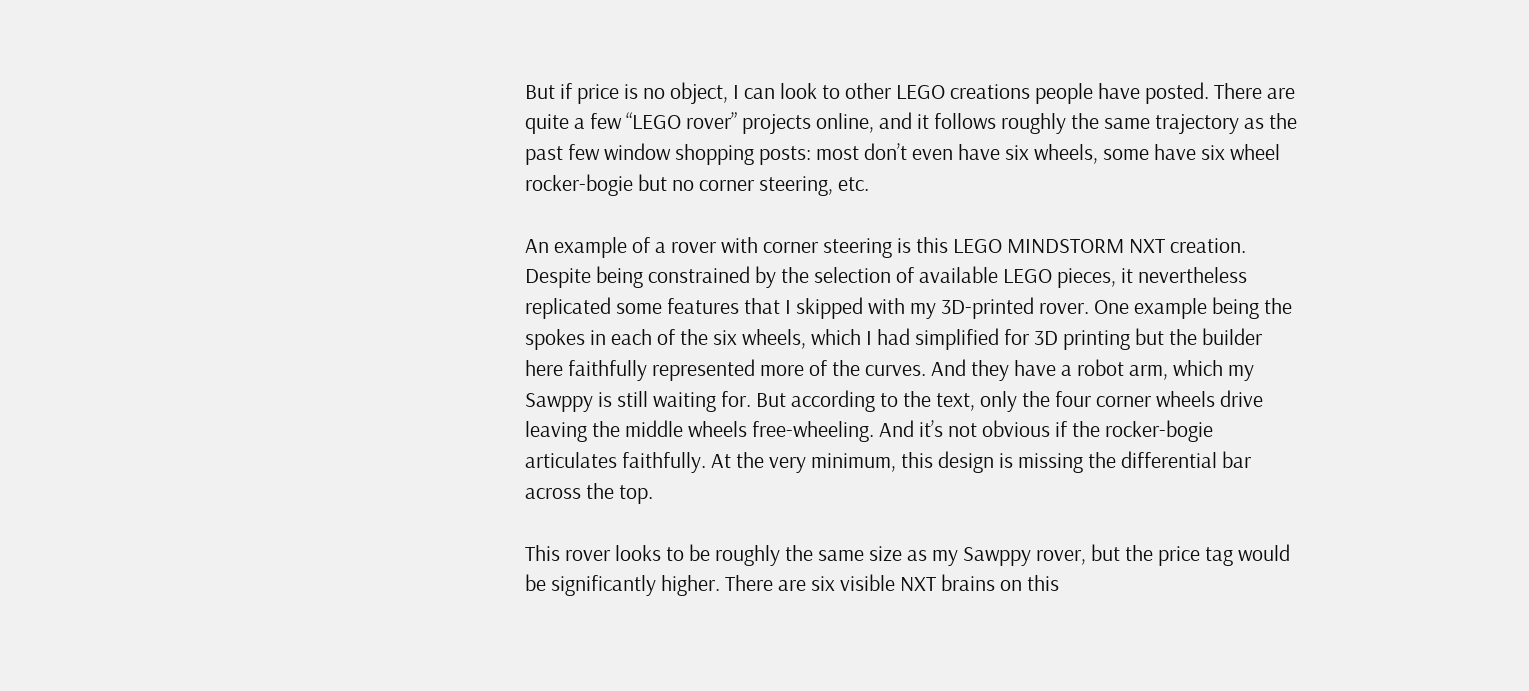But if price is no object, I can look to other LEGO creations people have posted. There are quite a few “LEGO rover” projects online, and it follows roughly the same trajectory as the past few window shopping posts: most don’t even have six wheels, some have six wheel rocker-bogie but no corner steering, etc.

An example of a rover with corner steering is this LEGO MINDSTORM NXT creation. Despite being constrained by the selection of available LEGO pieces, it nevertheless replicated some features that I skipped with my 3D-printed rover. One example being the spokes in each of the six wheels, which I had simplified for 3D printing but the builder here faithfully represented more of the curves. And they have a robot arm, which my Sawppy is still waiting for. But according to the text, only the four corner wheels drive leaving the middle wheels free-wheeling. And it’s not obvious if the rocker-bogie articulates faithfully. At the very minimum, this design is missing the differential bar across the top.

This rover looks to be roughly the same size as my Sawppy rover, but the price tag would be significantly higher. There are six visible NXT brains on this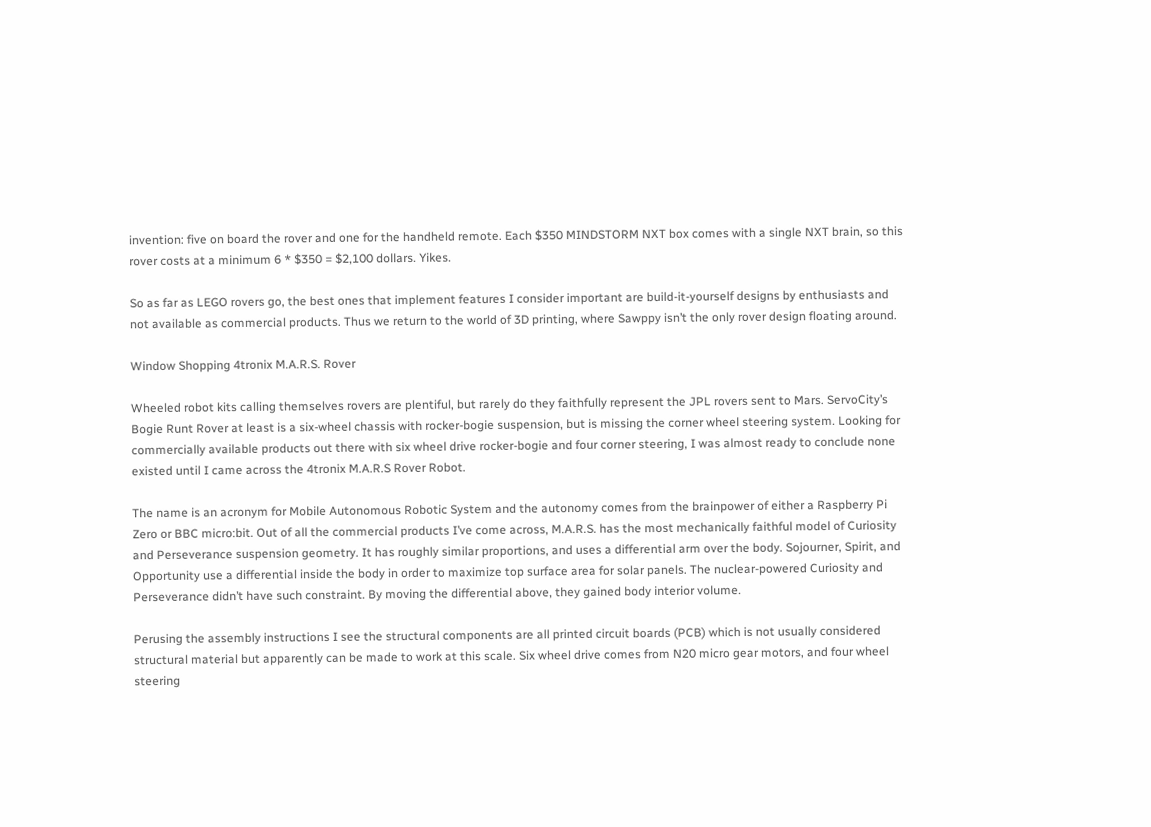invention: five on board the rover and one for the handheld remote. Each $350 MINDSTORM NXT box comes with a single NXT brain, so this rover costs at a minimum 6 * $350 = $2,100 dollars. Yikes.

So as far as LEGO rovers go, the best ones that implement features I consider important are build-it-yourself designs by enthusiasts and not available as commercial products. Thus we return to the world of 3D printing, where Sawppy isn’t the only rover design floating around.

Window Shopping 4tronix M.A.R.S. Rover

Wheeled robot kits calling themselves rovers are plentiful, but rarely do they faithfully represent the JPL rovers sent to Mars. ServoCity’s Bogie Runt Rover at least is a six-wheel chassis with rocker-bogie suspension, but is missing the corner wheel steering system. Looking for commercially available products out there with six wheel drive rocker-bogie and four corner steering, I was almost ready to conclude none existed until I came across the 4tronix M.A.R.S Rover Robot.

The name is an acronym for Mobile Autonomous Robotic System and the autonomy comes from the brainpower of either a Raspberry Pi Zero or BBC micro:bit. Out of all the commercial products I’ve come across, M.A.R.S. has the most mechanically faithful model of Curiosity and Perseverance suspension geometry. It has roughly similar proportions, and uses a differential arm over the body. Sojourner, Spirit, and Opportunity use a differential inside the body in order to maximize top surface area for solar panels. The nuclear-powered Curiosity and Perseverance didn’t have such constraint. By moving the differential above, they gained body interior volume.

Perusing the assembly instructions I see the structural components are all printed circuit boards (PCB) which is not usually considered structural material but apparently can be made to work at this scale. Six wheel drive comes from N20 micro gear motors, and four wheel steering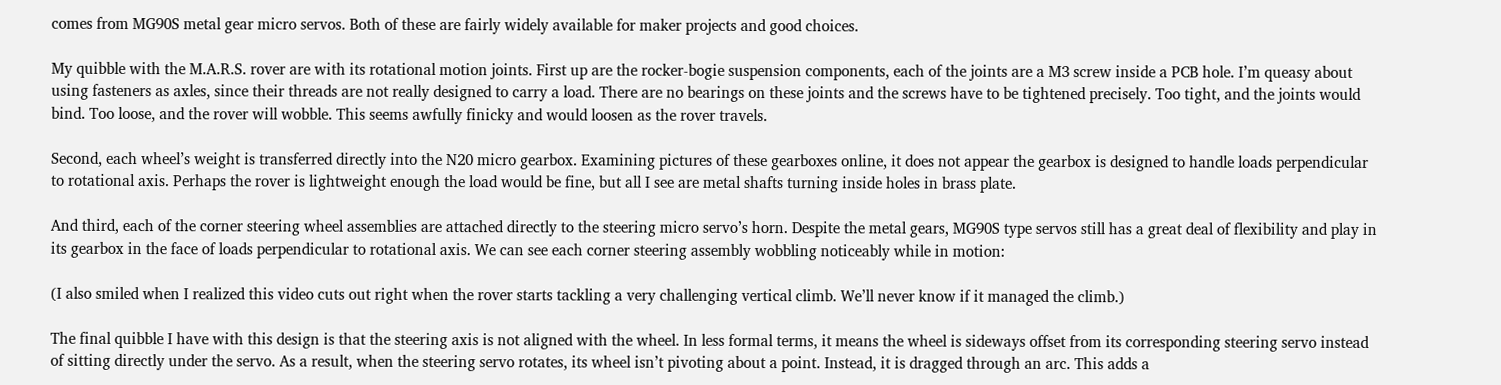comes from MG90S metal gear micro servos. Both of these are fairly widely available for maker projects and good choices.

My quibble with the M.A.R.S. rover are with its rotational motion joints. First up are the rocker-bogie suspension components, each of the joints are a M3 screw inside a PCB hole. I’m queasy about using fasteners as axles, since their threads are not really designed to carry a load. There are no bearings on these joints and the screws have to be tightened precisely. Too tight, and the joints would bind. Too loose, and the rover will wobble. This seems awfully finicky and would loosen as the rover travels.

Second, each wheel’s weight is transferred directly into the N20 micro gearbox. Examining pictures of these gearboxes online, it does not appear the gearbox is designed to handle loads perpendicular to rotational axis. Perhaps the rover is lightweight enough the load would be fine, but all I see are metal shafts turning inside holes in brass plate.

And third, each of the corner steering wheel assemblies are attached directly to the steering micro servo’s horn. Despite the metal gears, MG90S type servos still has a great deal of flexibility and play in its gearbox in the face of loads perpendicular to rotational axis. We can see each corner steering assembly wobbling noticeably while in motion:

(I also smiled when I realized this video cuts out right when the rover starts tackling a very challenging vertical climb. We’ll never know if it managed the climb.)

The final quibble I have with this design is that the steering axis is not aligned with the wheel. In less formal terms, it means the wheel is sideways offset from its corresponding steering servo instead of sitting directly under the servo. As a result, when the steering servo rotates, its wheel isn’t pivoting about a point. Instead, it is dragged through an arc. This adds a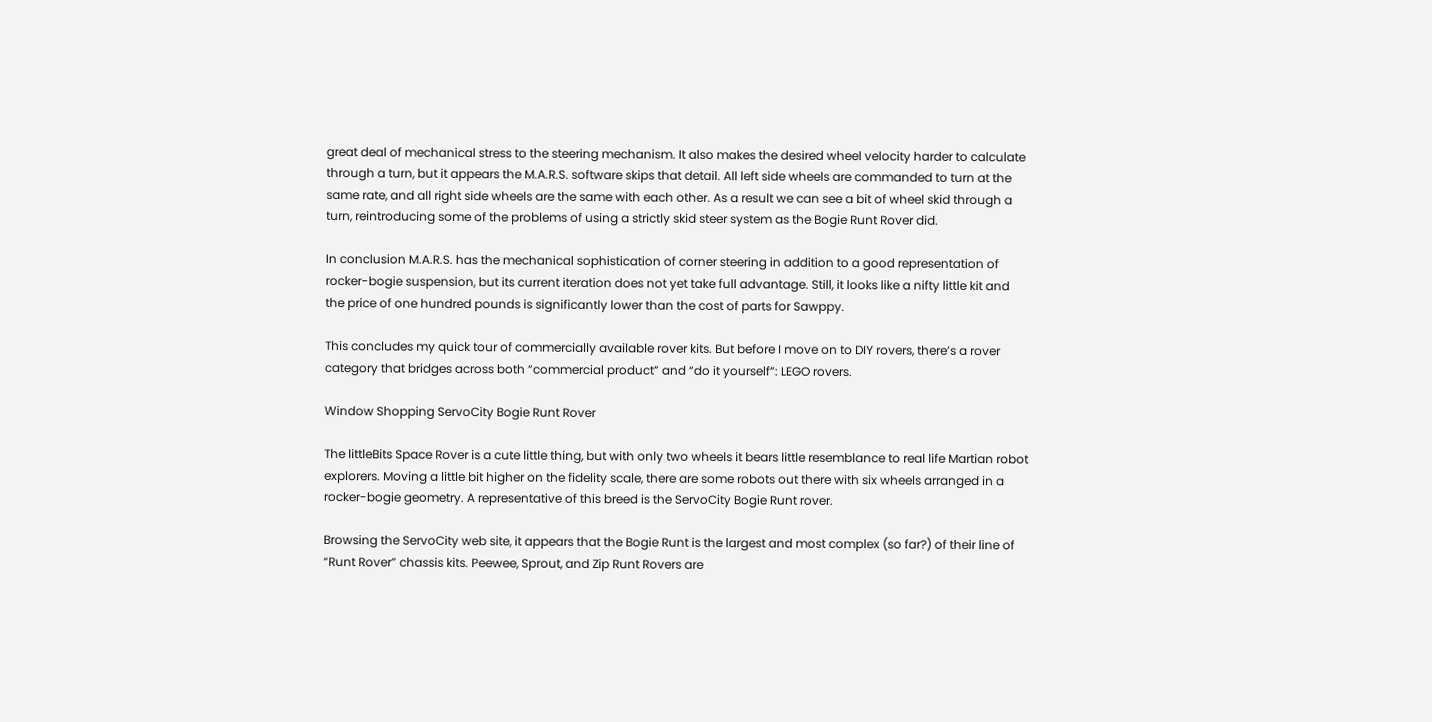great deal of mechanical stress to the steering mechanism. It also makes the desired wheel velocity harder to calculate through a turn, but it appears the M.A.R.S. software skips that detail. All left side wheels are commanded to turn at the same rate, and all right side wheels are the same with each other. As a result we can see a bit of wheel skid through a turn, reintroducing some of the problems of using a strictly skid steer system as the Bogie Runt Rover did.

In conclusion M.A.R.S. has the mechanical sophistication of corner steering in addition to a good representation of rocker-bogie suspension, but its current iteration does not yet take full advantage. Still, it looks like a nifty little kit and the price of one hundred pounds is significantly lower than the cost of parts for Sawppy.

This concludes my quick tour of commercially available rover kits. But before I move on to DIY rovers, there’s a rover category that bridges across both “commercial product” and “do it yourself”: LEGO rovers.

Window Shopping ServoCity Bogie Runt Rover

The littleBits Space Rover is a cute little thing, but with only two wheels it bears little resemblance to real life Martian robot explorers. Moving a little bit higher on the fidelity scale, there are some robots out there with six wheels arranged in a rocker-bogie geometry. A representative of this breed is the ServoCity Bogie Runt rover.

Browsing the ServoCity web site, it appears that the Bogie Runt is the largest and most complex (so far?) of their line of “Runt Rover” chassis kits. Peewee, Sprout, and Zip Runt Rovers are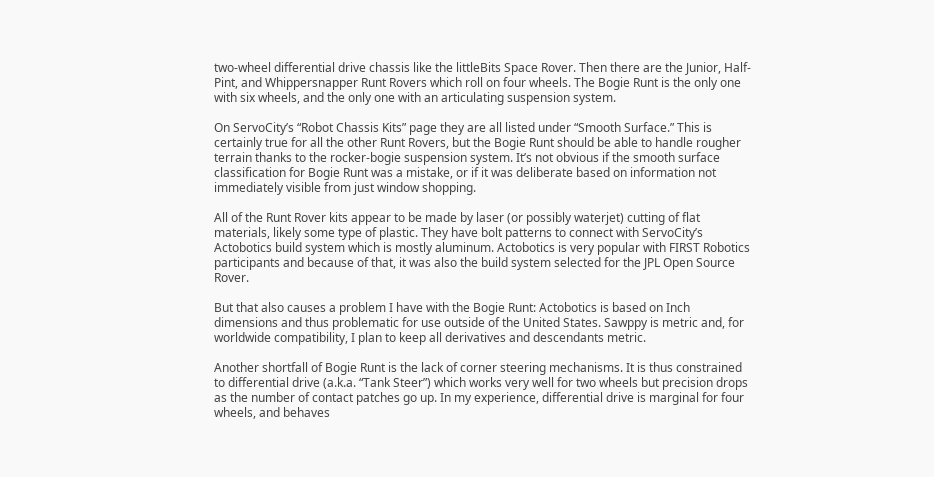two-wheel differential drive chassis like the littleBits Space Rover. Then there are the Junior, Half-Pint, and Whippersnapper Runt Rovers which roll on four wheels. The Bogie Runt is the only one with six wheels, and the only one with an articulating suspension system.

On ServoCity’s “Robot Chassis Kits” page they are all listed under “Smooth Surface.” This is certainly true for all the other Runt Rovers, but the Bogie Runt should be able to handle rougher terrain thanks to the rocker-bogie suspension system. It’s not obvious if the smooth surface classification for Bogie Runt was a mistake, or if it was deliberate based on information not immediately visible from just window shopping.

All of the Runt Rover kits appear to be made by laser (or possibly waterjet) cutting of flat materials, likely some type of plastic. They have bolt patterns to connect with ServoCity’s Actobotics build system which is mostly aluminum. Actobotics is very popular with FIRST Robotics participants and because of that, it was also the build system selected for the JPL Open Source Rover.

But that also causes a problem I have with the Bogie Runt: Actobotics is based on Inch dimensions and thus problematic for use outside of the United States. Sawppy is metric and, for worldwide compatibility, I plan to keep all derivatives and descendants metric.

Another shortfall of Bogie Runt is the lack of corner steering mechanisms. It is thus constrained to differential drive (a.k.a. “Tank Steer”) which works very well for two wheels but precision drops as the number of contact patches go up. In my experience, differential drive is marginal for four wheels, and behaves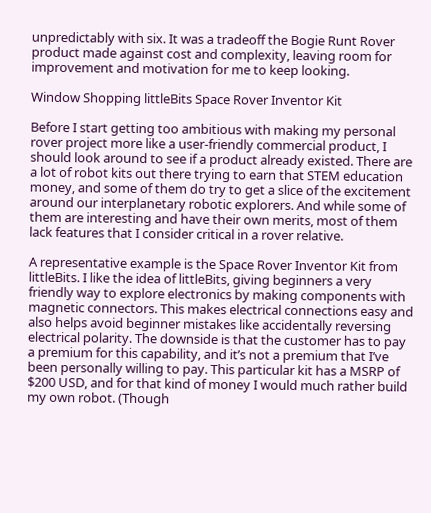unpredictably with six. It was a tradeoff the Bogie Runt Rover product made against cost and complexity, leaving room for improvement and motivation for me to keep looking.

Window Shopping littleBits Space Rover Inventor Kit

Before I start getting too ambitious with making my personal rover project more like a user-friendly commercial product, I should look around to see if a product already existed. There are a lot of robot kits out there trying to earn that STEM education money, and some of them do try to get a slice of the excitement around our interplanetary robotic explorers. And while some of them are interesting and have their own merits, most of them lack features that I consider critical in a rover relative.

A representative example is the Space Rover Inventor Kit from littleBits. I like the idea of littleBits, giving beginners a very friendly way to explore electronics by making components with magnetic connectors. This makes electrical connections easy and also helps avoid beginner mistakes like accidentally reversing electrical polarity. The downside is that the customer has to pay a premium for this capability, and it’s not a premium that I’ve been personally willing to pay. This particular kit has a MSRP of $200 USD, and for that kind of money I would much rather build my own robot. (Though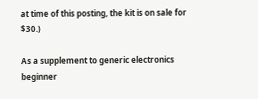at time of this posting, the kit is on sale for $30.)

As a supplement to generic electronics beginner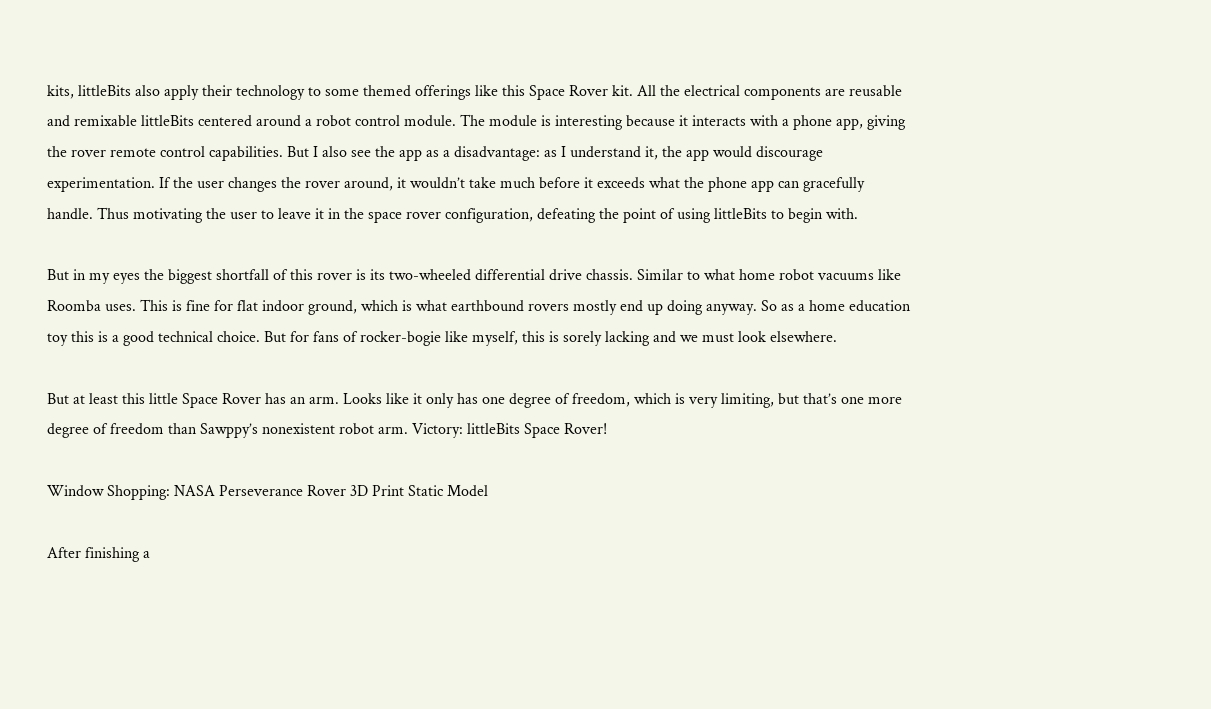kits, littleBits also apply their technology to some themed offerings like this Space Rover kit. All the electrical components are reusable and remixable littleBits centered around a robot control module. The module is interesting because it interacts with a phone app, giving the rover remote control capabilities. But I also see the app as a disadvantage: as I understand it, the app would discourage experimentation. If the user changes the rover around, it wouldn’t take much before it exceeds what the phone app can gracefully handle. Thus motivating the user to leave it in the space rover configuration, defeating the point of using littleBits to begin with.

But in my eyes the biggest shortfall of this rover is its two-wheeled differential drive chassis. Similar to what home robot vacuums like Roomba uses. This is fine for flat indoor ground, which is what earthbound rovers mostly end up doing anyway. So as a home education toy this is a good technical choice. But for fans of rocker-bogie like myself, this is sorely lacking and we must look elsewhere.

But at least this little Space Rover has an arm. Looks like it only has one degree of freedom, which is very limiting, but that’s one more degree of freedom than Sawppy’s nonexistent robot arm. Victory: littleBits Space Rover!

Window Shopping: NASA Perseverance Rover 3D Print Static Model

After finishing a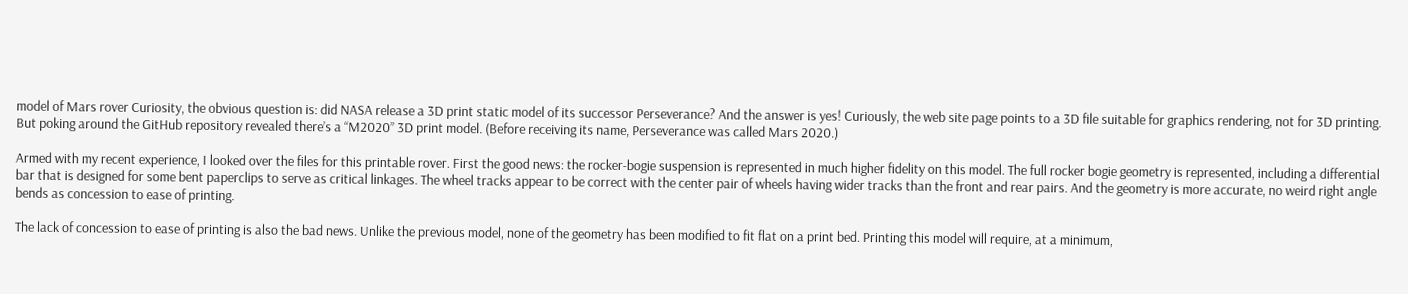model of Mars rover Curiosity, the obvious question is: did NASA release a 3D print static model of its successor Perseverance? And the answer is yes! Curiously, the web site page points to a 3D file suitable for graphics rendering, not for 3D printing. But poking around the GitHub repository revealed there’s a “M2020” 3D print model. (Before receiving its name, Perseverance was called Mars 2020.)

Armed with my recent experience, I looked over the files for this printable rover. First the good news: the rocker-bogie suspension is represented in much higher fidelity on this model. The full rocker bogie geometry is represented, including a differential bar that is designed for some bent paperclips to serve as critical linkages. The wheel tracks appear to be correct with the center pair of wheels having wider tracks than the front and rear pairs. And the geometry is more accurate, no weird right angle bends as concession to ease of printing.

The lack of concession to ease of printing is also the bad news. Unlike the previous model, none of the geometry has been modified to fit flat on a print bed. Printing this model will require, at a minimum,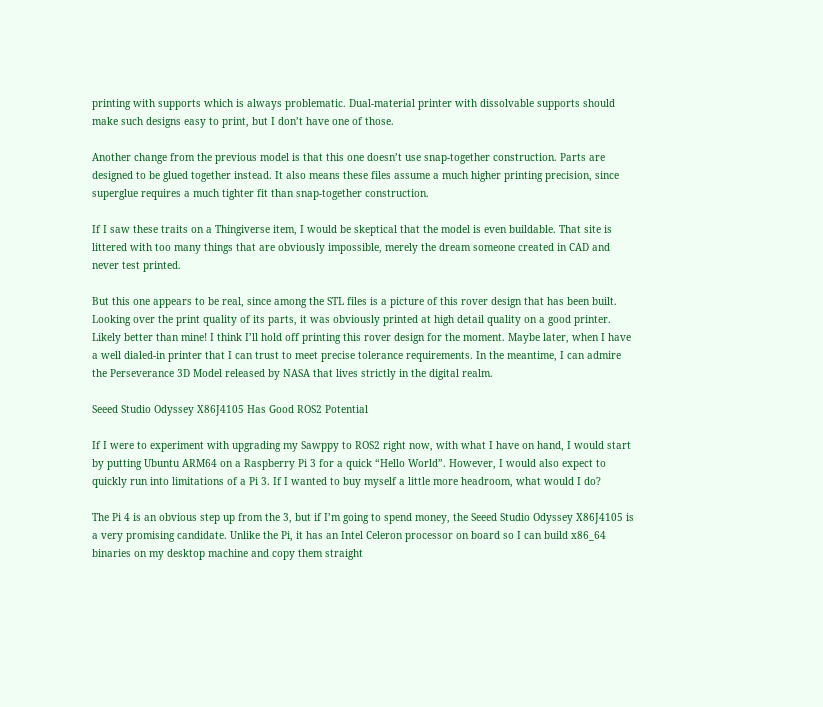printing with supports which is always problematic. Dual-material printer with dissolvable supports should make such designs easy to print, but I don’t have one of those.

Another change from the previous model is that this one doesn’t use snap-together construction. Parts are designed to be glued together instead. It also means these files assume a much higher printing precision, since superglue requires a much tighter fit than snap-together construction.

If I saw these traits on a Thingiverse item, I would be skeptical that the model is even buildable. That site is littered with too many things that are obviously impossible, merely the dream someone created in CAD and never test printed.

But this one appears to be real, since among the STL files is a picture of this rover design that has been built. Looking over the print quality of its parts, it was obviously printed at high detail quality on a good printer. Likely better than mine! I think I’ll hold off printing this rover design for the moment. Maybe later, when I have a well dialed-in printer that I can trust to meet precise tolerance requirements. In the meantime, I can admire the Perseverance 3D Model released by NASA that lives strictly in the digital realm.

Seeed Studio Odyssey X86J4105 Has Good ROS2 Potential

If I were to experiment with upgrading my Sawppy to ROS2 right now, with what I have on hand, I would start by putting Ubuntu ARM64 on a Raspberry Pi 3 for a quick “Hello World”. However, I would also expect to quickly run into limitations of a Pi 3. If I wanted to buy myself a little more headroom, what would I do?

The Pi 4 is an obvious step up from the 3, but if I’m going to spend money, the Seeed Studio Odyssey X86J4105 is a very promising candidate. Unlike the Pi, it has an Intel Celeron processor on board so I can build x86_64 binaries on my desktop machine and copy them straight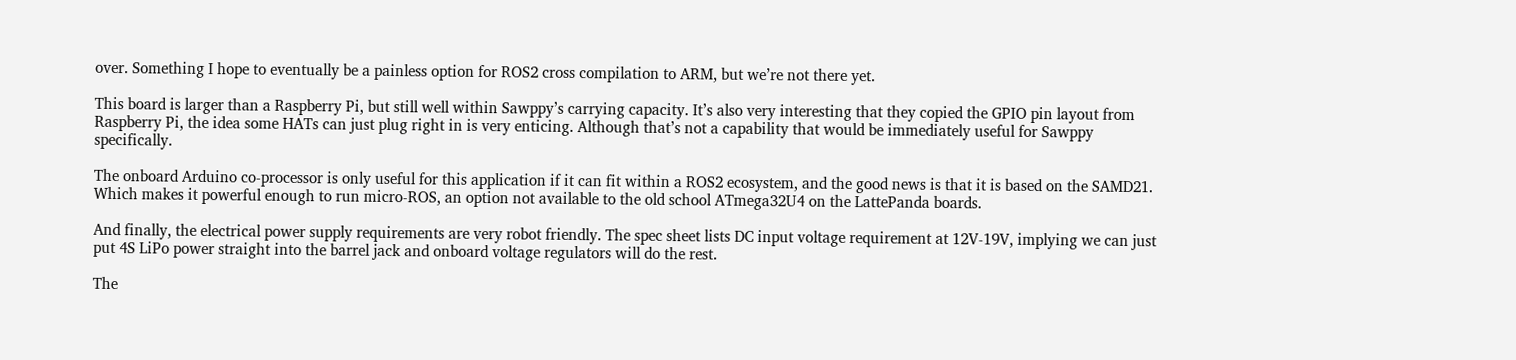over. Something I hope to eventually be a painless option for ROS2 cross compilation to ARM, but we’re not there yet.

This board is larger than a Raspberry Pi, but still well within Sawppy’s carrying capacity. It’s also very interesting that they copied the GPIO pin layout from Raspberry Pi, the idea some HATs can just plug right in is very enticing. Although that’s not a capability that would be immediately useful for Sawppy specifically.

The onboard Arduino co-processor is only useful for this application if it can fit within a ROS2 ecosystem, and the good news is that it is based on the SAMD21. Which makes it powerful enough to run micro-ROS, an option not available to the old school ATmega32U4 on the LattePanda boards.

And finally, the electrical power supply requirements are very robot friendly. The spec sheet lists DC input voltage requirement at 12V-19V, implying we can just put 4S LiPo power straight into the barrel jack and onboard voltage regulators will do the rest.

The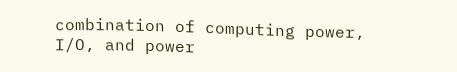combination of computing power, I/O, and power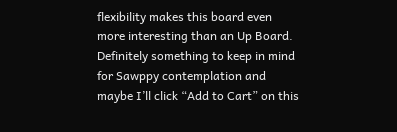flexibility makes this board even more interesting than an Up Board. Definitely something to keep in mind for Sawppy contemplation and maybe I’ll click “Add to Cart” on this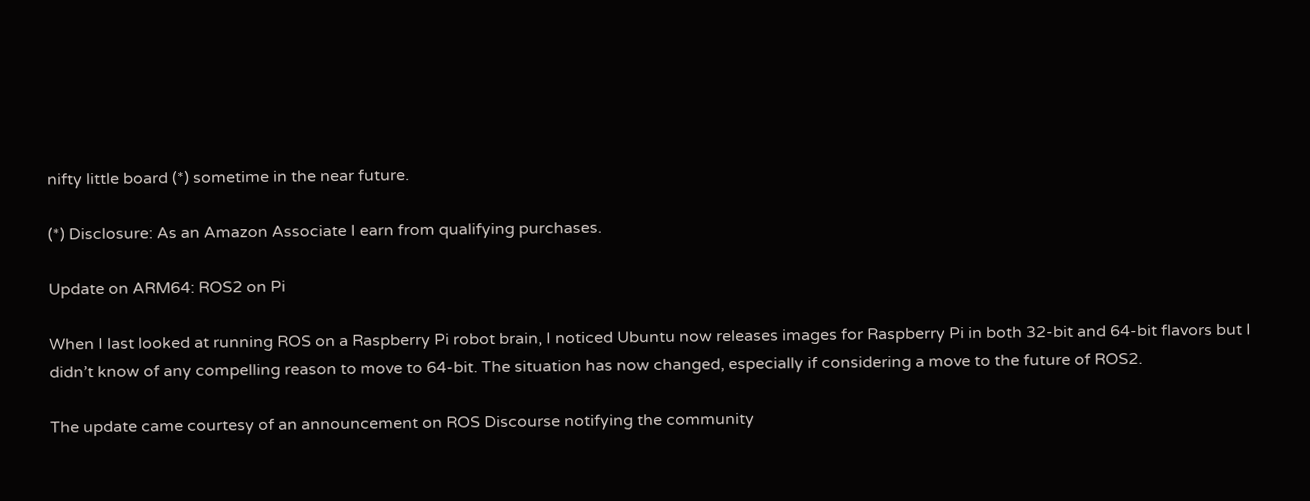nifty little board (*) sometime in the near future.

(*) Disclosure: As an Amazon Associate I earn from qualifying purchases.

Update on ARM64: ROS2 on Pi

When I last looked at running ROS on a Raspberry Pi robot brain, I noticed Ubuntu now releases images for Raspberry Pi in both 32-bit and 64-bit flavors but I didn’t know of any compelling reason to move to 64-bit. The situation has now changed, especially if considering a move to the future of ROS2.

The update came courtesy of an announcement on ROS Discourse notifying the community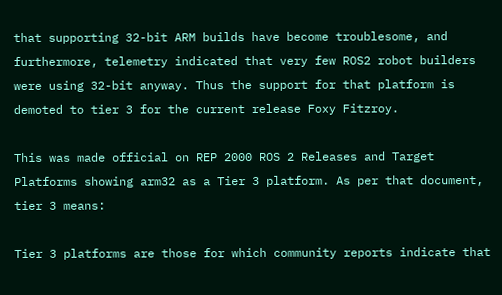that supporting 32-bit ARM builds have become troublesome, and furthermore, telemetry indicated that very few ROS2 robot builders were using 32-bit anyway. Thus the support for that platform is demoted to tier 3 for the current release Foxy Fitzroy.

This was made official on REP 2000 ROS 2 Releases and Target Platforms showing arm32 as a Tier 3 platform. As per that document, tier 3 means:

Tier 3 platforms are those for which community reports indicate that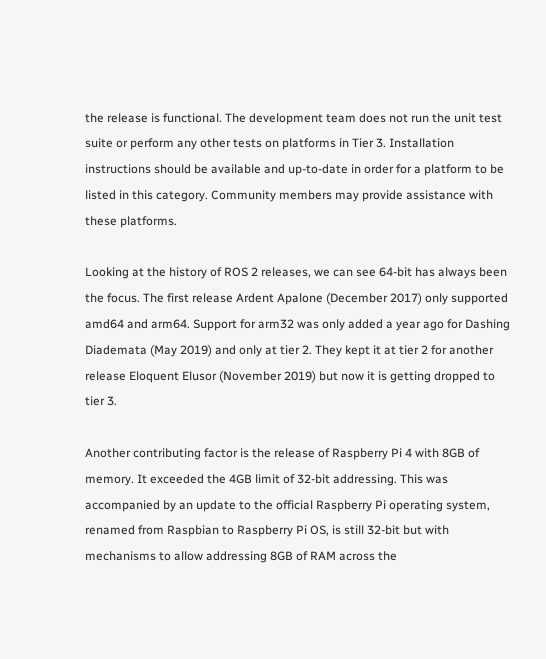the release is functional. The development team does not run the unit test suite or perform any other tests on platforms in Tier 3. Installation instructions should be available and up-to-date in order for a platform to be listed in this category. Community members may provide assistance with these platforms.

Looking at the history of ROS 2 releases, we can see 64-bit has always been the focus. The first release Ardent Apalone (December 2017) only supported amd64 and arm64. Support for arm32 was only added a year ago for Dashing Diademata (May 2019) and only at tier 2. They kept it at tier 2 for another release Eloquent Elusor (November 2019) but now it is getting dropped to tier 3.

Another contributing factor is the release of Raspberry Pi 4 with 8GB of memory. It exceeded the 4GB limit of 32-bit addressing. This was accompanied by an update to the official Raspberry Pi operating system, renamed from Raspbian to Raspberry Pi OS, is still 32-bit but with mechanisms to allow addressing 8GB of RAM across the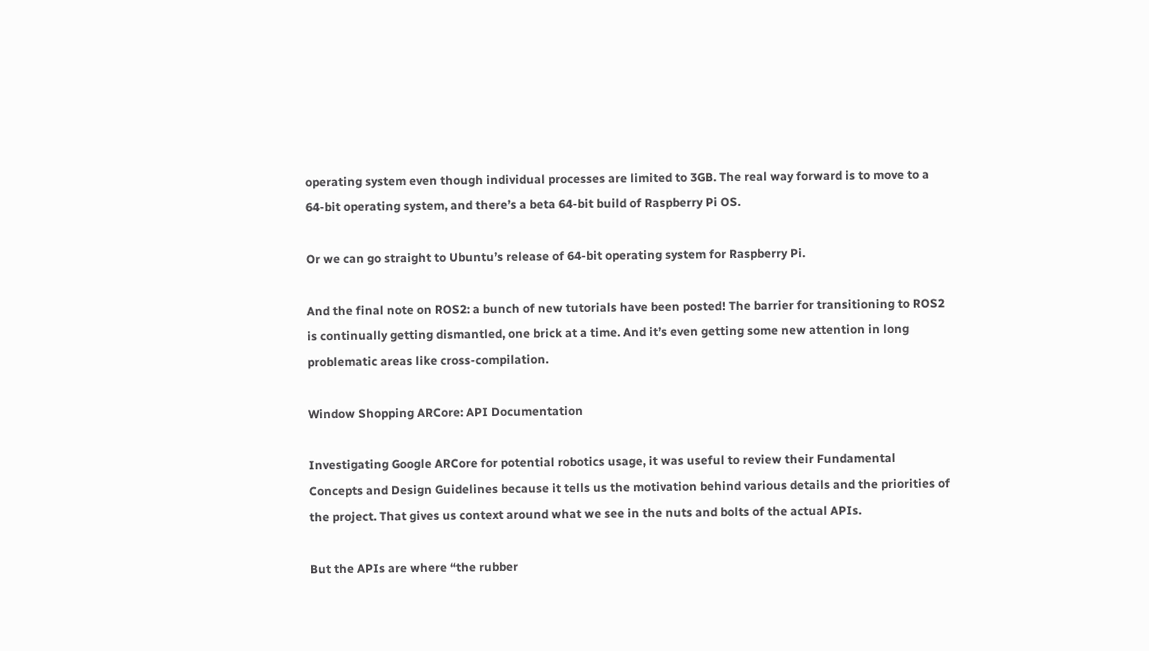operating system even though individual processes are limited to 3GB. The real way forward is to move to a 64-bit operating system, and there’s a beta 64-bit build of Raspberry Pi OS.

Or we can go straight to Ubuntu’s release of 64-bit operating system for Raspberry Pi.

And the final note on ROS2: a bunch of new tutorials have been posted! The barrier for transitioning to ROS2 is continually getting dismantled, one brick at a time. And it’s even getting some new attention in long problematic areas like cross-compilation.

Window Shopping ARCore: API Documentation

Investigating Google ARCore for potential robotics usage, it was useful to review their Fundamental Concepts and Design Guidelines because it tells us the motivation behind various details and the priorities of the project. That gives us context around what we see in the nuts and bolts of the actual APIs.

But the APIs are where “the rubber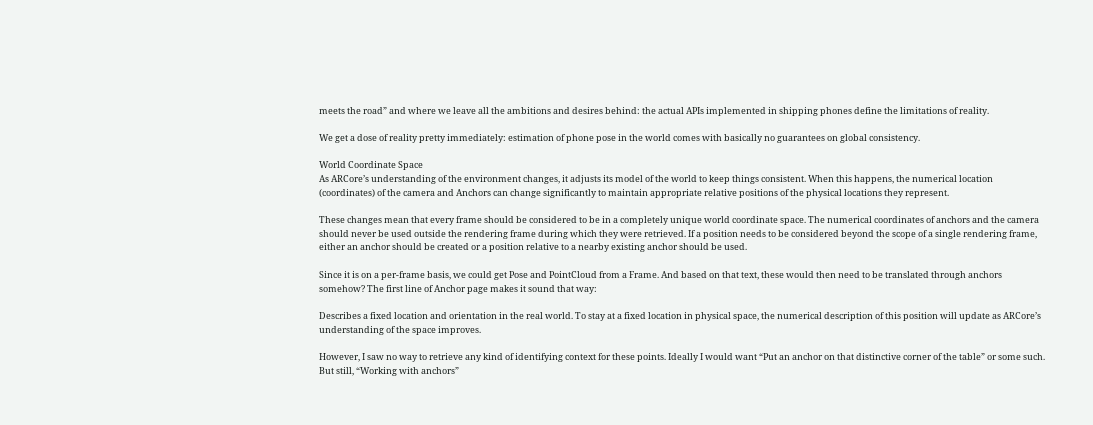meets the road” and where we leave all the ambitions and desires behind: the actual APIs implemented in shipping phones define the limitations of reality.

We get a dose of reality pretty immediately: estimation of phone pose in the world comes with basically no guarantees on global consistency.

World Coordinate Space
As ARCore’s understanding of the environment changes, it adjusts its model of the world to keep things consistent. When this happens, the numerical location (coordinates) of the camera and Anchors can change significantly to maintain appropriate relative positions of the physical locations they represent.

These changes mean that every frame should be considered to be in a completely unique world coordinate space. The numerical coordinates of anchors and the camera should never be used outside the rendering frame during which they were retrieved. If a position needs to be considered beyond the scope of a single rendering frame, either an anchor should be created or a position relative to a nearby existing anchor should be used.

Since it is on a per-frame basis, we could get Pose and PointCloud from a Frame. And based on that text, these would then need to be translated through anchors somehow? The first line of Anchor page makes it sound that way:

Describes a fixed location and orientation in the real world. To stay at a fixed location in physical space, the numerical description of this position will update as ARCore’s understanding of the space improves.

However, I saw no way to retrieve any kind of identifying context for these points. Ideally I would want “Put an anchor on that distinctive corner of the table” or some such. But still, “Working with anchors”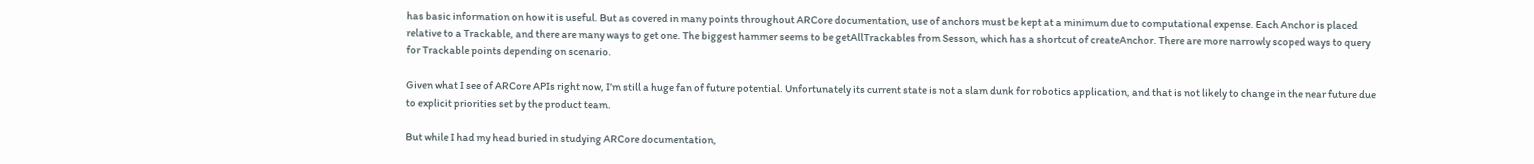has basic information on how it is useful. But as covered in many points throughout ARCore documentation, use of anchors must be kept at a minimum due to computational expense. Each Anchor is placed relative to a Trackable, and there are many ways to get one. The biggest hammer seems to be getAllTrackables from Sesson, which has a shortcut of createAnchor. There are more narrowly scoped ways to query for Trackable points depending on scenario.

Given what I see of ARCore APIs right now, I’m still a huge fan of future potential. Unfortunately its current state is not a slam dunk for robotics application, and that is not likely to change in the near future due to explicit priorities set by the product team.

But while I had my head buried in studying ARCore documentation,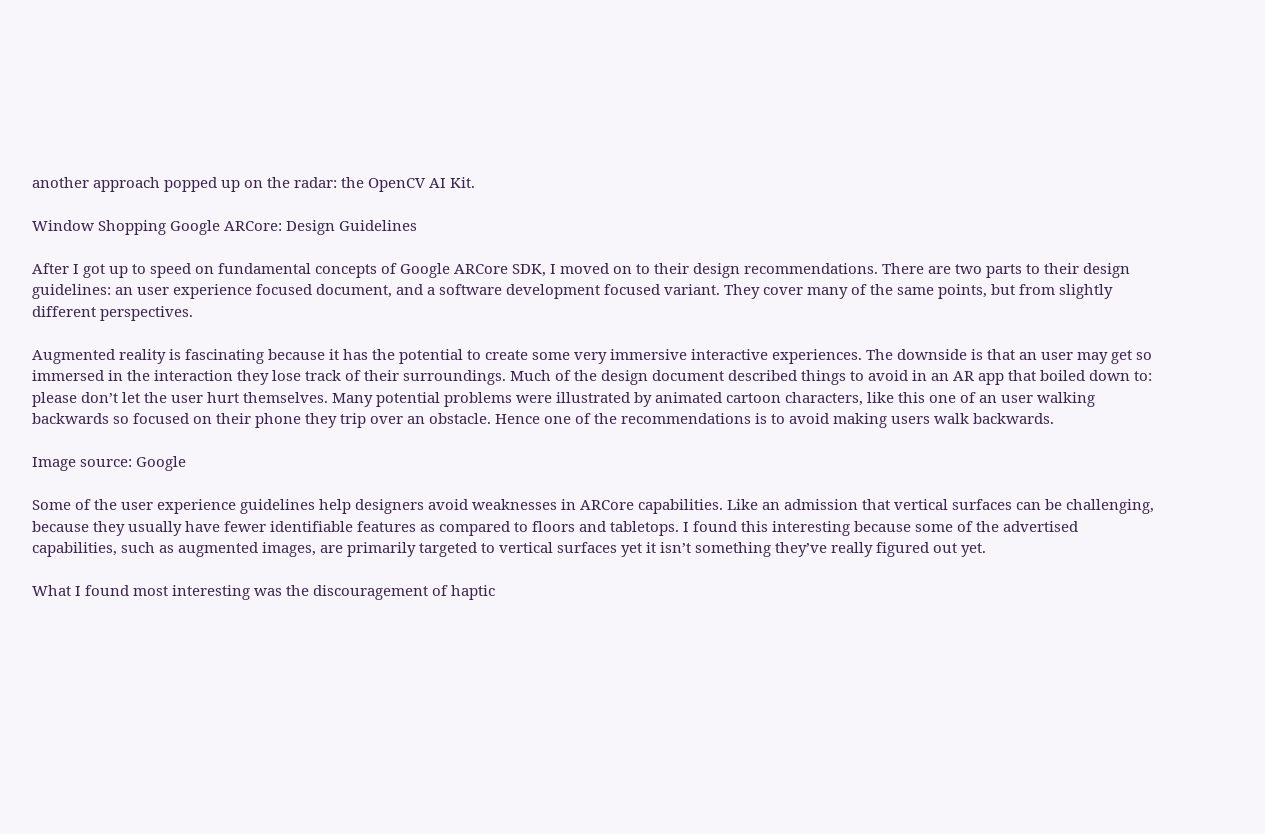another approach popped up on the radar: the OpenCV AI Kit.

Window Shopping Google ARCore: Design Guidelines

After I got up to speed on fundamental concepts of Google ARCore SDK, I moved on to their design recommendations. There are two parts to their design guidelines: an user experience focused document, and a software development focused variant. They cover many of the same points, but from slightly different perspectives.

Augmented reality is fascinating because it has the potential to create some very immersive interactive experiences. The downside is that an user may get so immersed in the interaction they lose track of their surroundings. Much of the design document described things to avoid in an AR app that boiled down to: please don’t let the user hurt themselves. Many potential problems were illustrated by animated cartoon characters, like this one of an user walking backwards so focused on their phone they trip over an obstacle. Hence one of the recommendations is to avoid making users walk backwards.

Image source: Google

Some of the user experience guidelines help designers avoid weaknesses in ARCore capabilities. Like an admission that vertical surfaces can be challenging, because they usually have fewer identifiable features as compared to floors and tabletops. I found this interesting because some of the advertised capabilities, such as augmented images, are primarily targeted to vertical surfaces yet it isn’t something they’ve really figured out yet.

What I found most interesting was the discouragement of haptic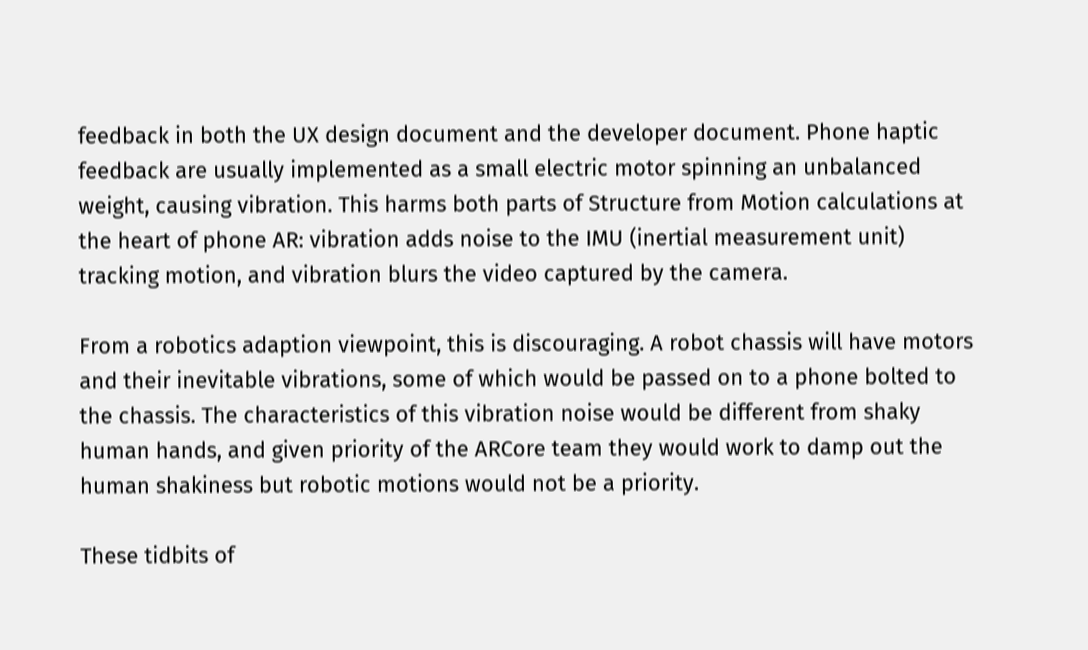feedback in both the UX design document and the developer document. Phone haptic feedback are usually implemented as a small electric motor spinning an unbalanced weight, causing vibration. This harms both parts of Structure from Motion calculations at the heart of phone AR: vibration adds noise to the IMU (inertial measurement unit) tracking motion, and vibration blurs the video captured by the camera.

From a robotics adaption viewpoint, this is discouraging. A robot chassis will have motors and their inevitable vibrations, some of which would be passed on to a phone bolted to the chassis. The characteristics of this vibration noise would be different from shaky human hands, and given priority of the ARCore team they would work to damp out the human shakiness but robotic motions would not be a priority.

These tidbits of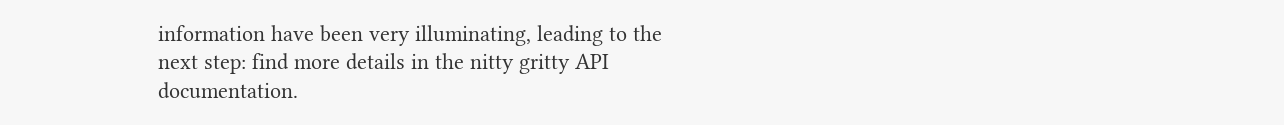information have been very illuminating, leading to the next step: find more details in the nitty gritty API documentation.